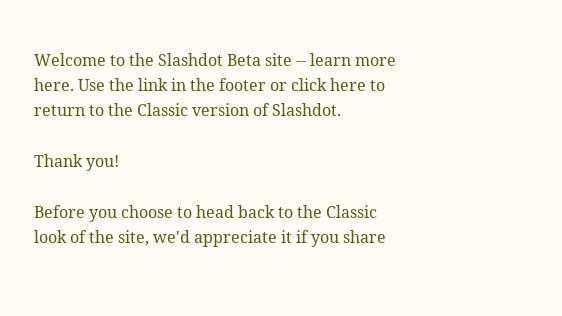Welcome to the Slashdot Beta site -- learn more here. Use the link in the footer or click here to return to the Classic version of Slashdot.

Thank you!

Before you choose to head back to the Classic look of the site, we'd appreciate it if you share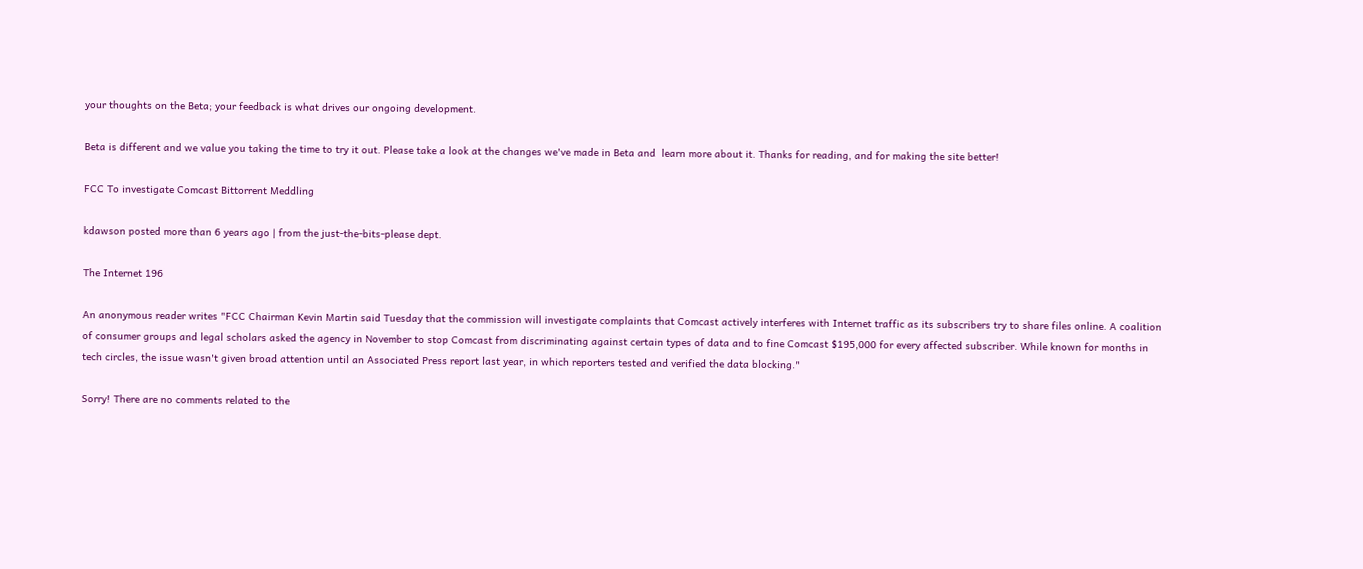your thoughts on the Beta; your feedback is what drives our ongoing development.

Beta is different and we value you taking the time to try it out. Please take a look at the changes we've made in Beta and  learn more about it. Thanks for reading, and for making the site better!

FCC To investigate Comcast Bittorrent Meddling

kdawson posted more than 6 years ago | from the just-the-bits-please dept.

The Internet 196

An anonymous reader writes "FCC Chairman Kevin Martin said Tuesday that the commission will investigate complaints that Comcast actively interferes with Internet traffic as its subscribers try to share files online. A coalition of consumer groups and legal scholars asked the agency in November to stop Comcast from discriminating against certain types of data and to fine Comcast $195,000 for every affected subscriber. While known for months in tech circles, the issue wasn't given broad attention until an Associated Press report last year, in which reporters tested and verified the data blocking."

Sorry! There are no comments related to the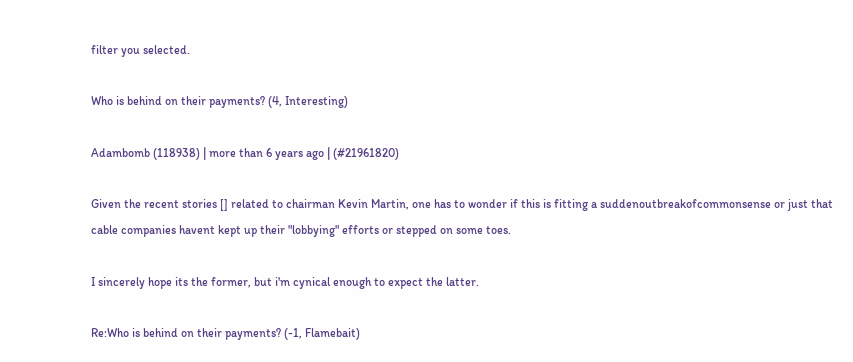filter you selected.

Who is behind on their payments? (4, Interesting)

Adambomb (118938) | more than 6 years ago | (#21961820)

Given the recent stories [] related to chairman Kevin Martin, one has to wonder if this is fitting a suddenoutbreakofcommonsense or just that cable companies havent kept up their "lobbying" efforts or stepped on some toes.

I sincerely hope its the former, but i'm cynical enough to expect the latter.

Re:Who is behind on their payments? (-1, Flamebait)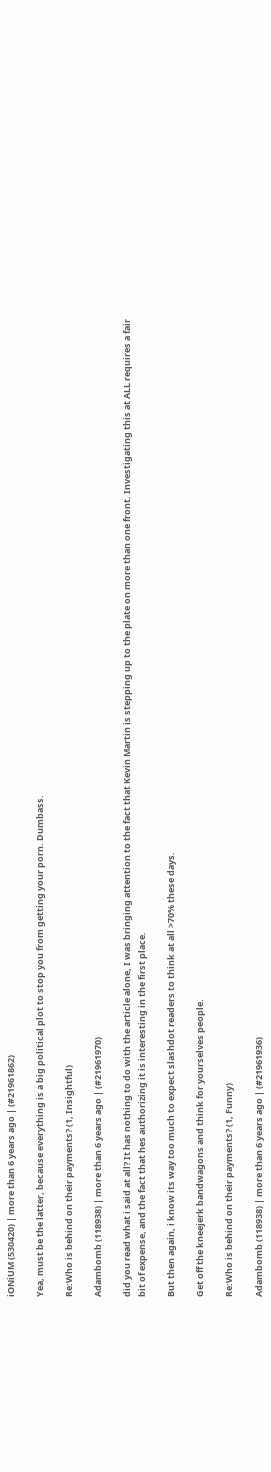iONiUM (530420) | more than 6 years ago | (#21961862)

Yea, must be the latter, because everything is a big political plot to stop you from getting your porn. Dumbass.

Re:Who is behind on their payments? (1, Insightful)

Adambomb (118938) | more than 6 years ago | (#21961970)

did you read what i said at all? It has nothing to do with the article alone, I was bringing attention to the fact that Kevin Martin is stepping up to the plate on more than one front. Investigating this at ALL requires a fair bit of expense, and the fact that hes authorizing it is interesting in the first place.

But then again, i know its way too much to expect slashdot readers to think at all >70% these days.

Get off the kneejerk bandwagons and think for yourselves people.

Re:Who is behind on their payments? (1, Funny)

Adambomb (118938) | more than 6 years ago | (#21961936)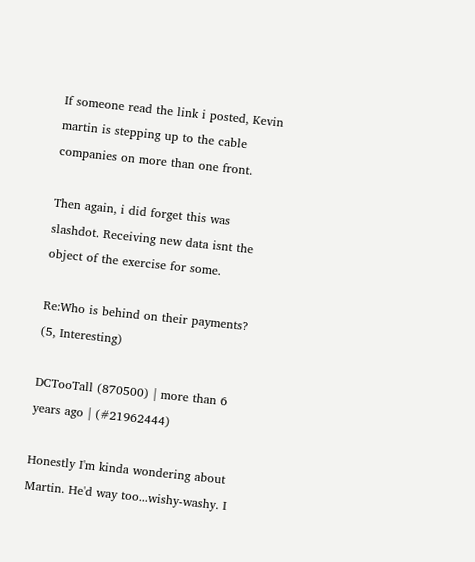If someone read the link i posted, Kevin martin is stepping up to the cable companies on more than one front.

Then again, i did forget this was slashdot. Receiving new data isnt the object of the exercise for some.

Re:Who is behind on their payments? (5, Interesting)

DCTooTall (870500) | more than 6 years ago | (#21962444)

Honestly I'm kinda wondering about Martin. He'd way too...wishy-washy. I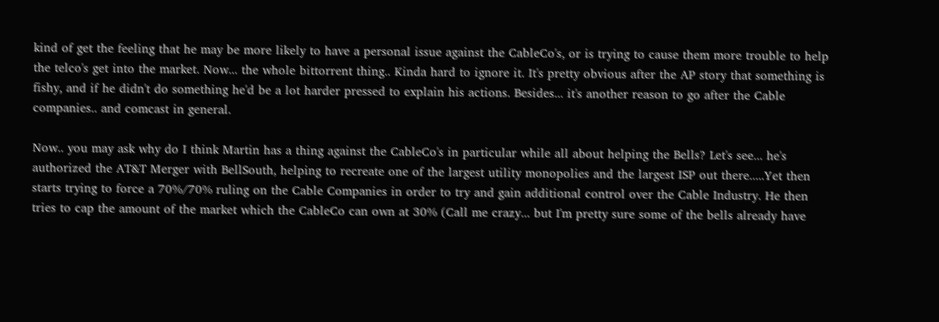kind of get the feeling that he may be more likely to have a personal issue against the CableCo's, or is trying to cause them more trouble to help the telco's get into the market. Now... the whole bittorrent thing.. Kinda hard to ignore it. It's pretty obvious after the AP story that something is fishy, and if he didn't do something he'd be a lot harder pressed to explain his actions. Besides... it's another reason to go after the Cable companies.. and comcast in general.

Now.. you may ask why do I think Martin has a thing against the CableCo's in particular while all about helping the Bells? Let's see... he's authorized the AT&T Merger with BellSouth, helping to recreate one of the largest utility monopolies and the largest ISP out there.....Yet then starts trying to force a 70%/70% ruling on the Cable Companies in order to try and gain additional control over the Cable Industry. He then tries to cap the amount of the market which the CableCo can own at 30% (Call me crazy... but I'm pretty sure some of the bells already have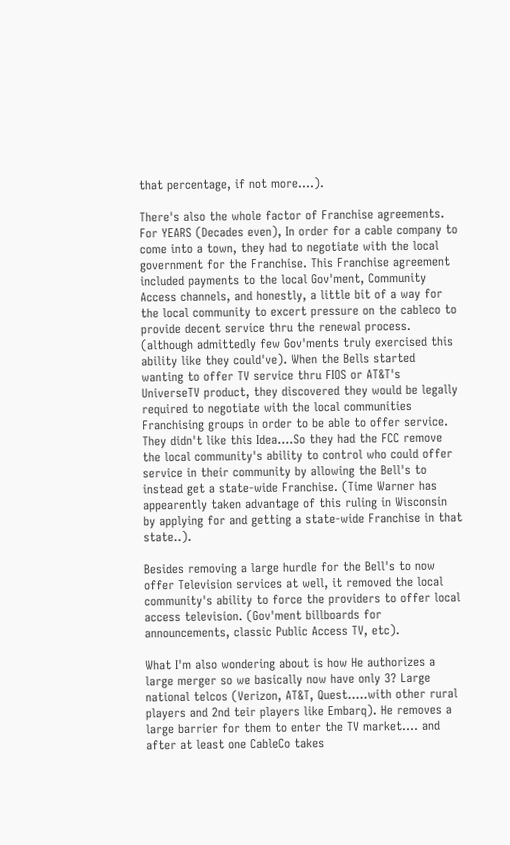that percentage, if not more....).

There's also the whole factor of Franchise agreements. For YEARS (Decades even), In order for a cable company to come into a town, they had to negotiate with the local government for the Franchise. This Franchise agreement included payments to the local Gov'ment, Community Access channels, and honestly, a little bit of a way for the local community to excert pressure on the cableco to provide decent service thru the renewal process. (although admittedly few Gov'ments truly exercised this ability like they could've). When the Bells started wanting to offer TV service thru FIOS or AT&T's UniverseTV product, they discovered they would be legally required to negotiate with the local communities Franchising groups in order to be able to offer service. They didn't like this Idea....So they had the FCC remove the local community's ability to control who could offer service in their community by allowing the Bell's to instead get a state-wide Franchise. (Time Warner has appearently taken advantage of this ruling in Wisconsin by applying for and getting a state-wide Franchise in that state..).

Besides removing a large hurdle for the Bell's to now offer Television services at well, it removed the local community's ability to force the providers to offer local access television. (Gov'ment billboards for announcements, classic Public Access TV, etc).

What I'm also wondering about is how He authorizes a large merger so we basically now have only 3? Large national telcos (Verizon, AT&T, Quest.....with other rural players and 2nd teir players like Embarq). He removes a large barrier for them to enter the TV market.... and after at least one CableCo takes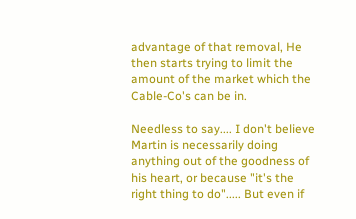advantage of that removal, He then starts trying to limit the amount of the market which the Cable-Co's can be in.

Needless to say.... I don't believe Martin is necessarily doing anything out of the goodness of his heart, or because "it's the right thing to do"..... But even if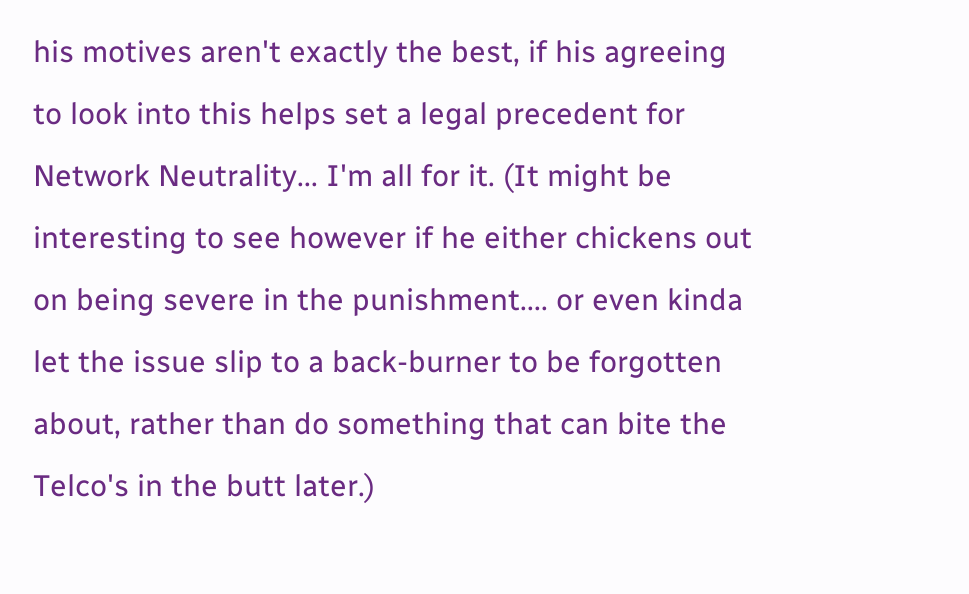his motives aren't exactly the best, if his agreeing to look into this helps set a legal precedent for Network Neutrality... I'm all for it. (It might be interesting to see however if he either chickens out on being severe in the punishment.... or even kinda let the issue slip to a back-burner to be forgotten about, rather than do something that can bite the Telco's in the butt later.)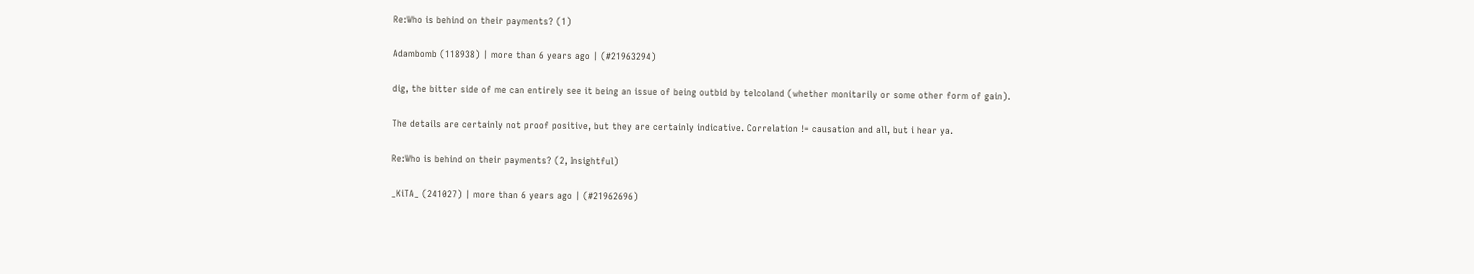Re:Who is behind on their payments? (1)

Adambomb (118938) | more than 6 years ago | (#21963294)

dig, the bitter side of me can entirely see it being an issue of being outbid by telcoland (whether monitarily or some other form of gain).

The details are certainly not proof positive, but they are certainly indicative. Correlation != causation and all, but i hear ya.

Re:Who is behind on their payments? (2, Insightful)

_KiTA_ (241027) | more than 6 years ago | (#21962696)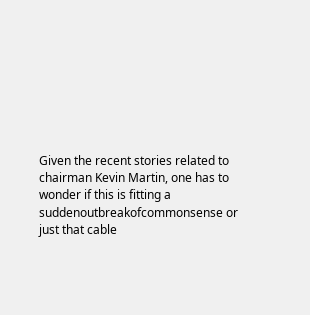Given the recent stories related to chairman Kevin Martin, one has to wonder if this is fitting a suddenoutbreakofcommonsense or just that cable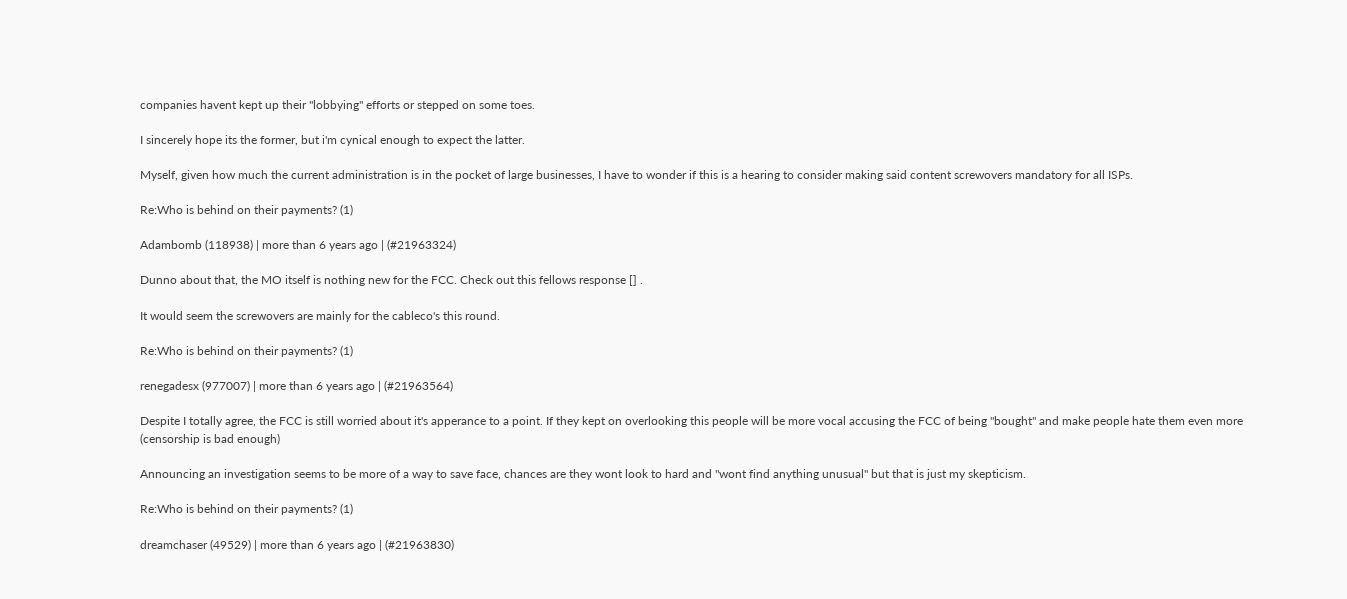companies havent kept up their "lobbying" efforts or stepped on some toes.

I sincerely hope its the former, but i'm cynical enough to expect the latter.

Myself, given how much the current administration is in the pocket of large businesses, I have to wonder if this is a hearing to consider making said content screwovers mandatory for all ISPs.

Re:Who is behind on their payments? (1)

Adambomb (118938) | more than 6 years ago | (#21963324)

Dunno about that, the MO itself is nothing new for the FCC. Check out this fellows response [] .

It would seem the screwovers are mainly for the cableco's this round.

Re:Who is behind on their payments? (1)

renegadesx (977007) | more than 6 years ago | (#21963564)

Despite I totally agree, the FCC is still worried about it's apperance to a point. If they kept on overlooking this people will be more vocal accusing the FCC of being "bought" and make people hate them even more (censorship is bad enough)

Announcing an investigation seems to be more of a way to save face, chances are they wont look to hard and "wont find anything unusual" but that is just my skepticism.

Re:Who is behind on their payments? (1)

dreamchaser (49529) | more than 6 years ago | (#21963830)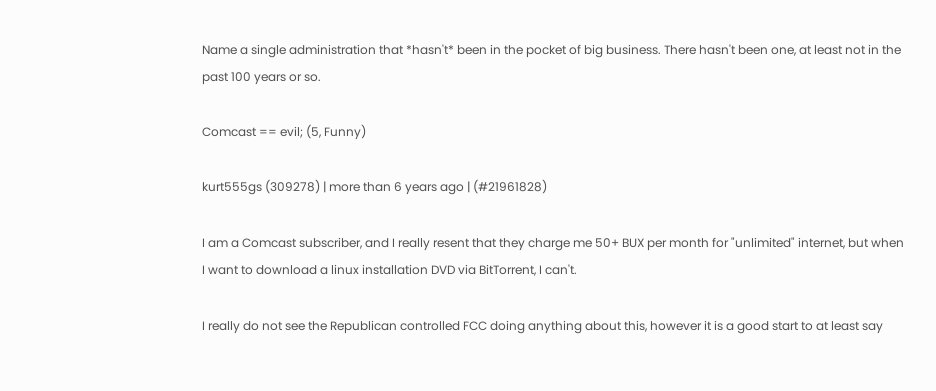Name a single administration that *hasn't* been in the pocket of big business. There hasn't been one, at least not in the past 100 years or so.

Comcast == evil; (5, Funny)

kurt555gs (309278) | more than 6 years ago | (#21961828)

I am a Comcast subscriber, and I really resent that they charge me 50+ BUX per month for "unlimited" internet, but when I want to download a linux installation DVD via BitTorrent, I can't.

I really do not see the Republican controlled FCC doing anything about this, however it is a good start to at least say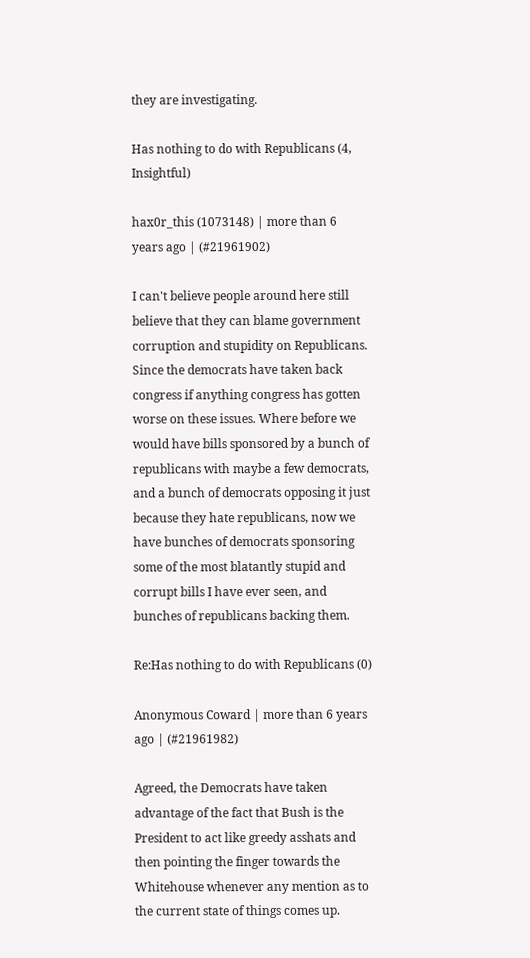they are investigating.

Has nothing to do with Republicans (4, Insightful)

hax0r_this (1073148) | more than 6 years ago | (#21961902)

I can't believe people around here still believe that they can blame government corruption and stupidity on Republicans. Since the democrats have taken back congress if anything congress has gotten worse on these issues. Where before we would have bills sponsored by a bunch of republicans with maybe a few democrats, and a bunch of democrats opposing it just because they hate republicans, now we have bunches of democrats sponsoring some of the most blatantly stupid and corrupt bills I have ever seen, and bunches of republicans backing them.

Re:Has nothing to do with Republicans (0)

Anonymous Coward | more than 6 years ago | (#21961982)

Agreed, the Democrats have taken advantage of the fact that Bush is the President to act like greedy asshats and then pointing the finger towards the Whitehouse whenever any mention as to the current state of things comes up.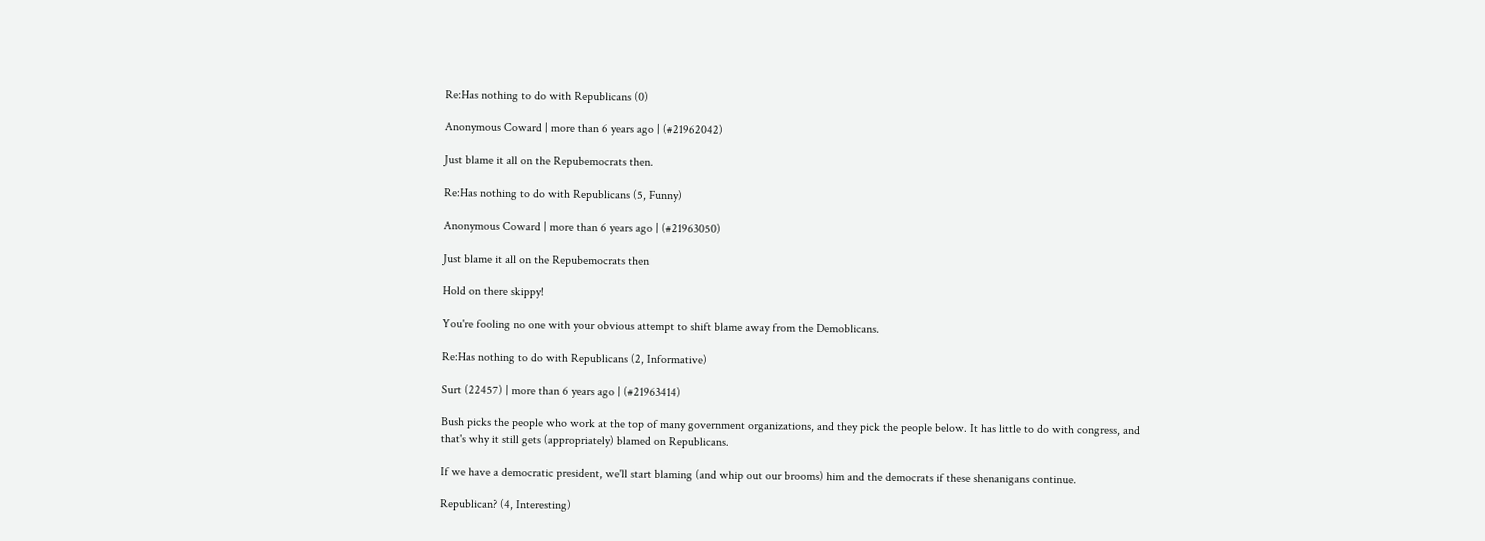Re:Has nothing to do with Republicans (0)

Anonymous Coward | more than 6 years ago | (#21962042)

Just blame it all on the Repubemocrats then.

Re:Has nothing to do with Republicans (5, Funny)

Anonymous Coward | more than 6 years ago | (#21963050)

Just blame it all on the Repubemocrats then

Hold on there skippy!

You're fooling no one with your obvious attempt to shift blame away from the Demoblicans.

Re:Has nothing to do with Republicans (2, Informative)

Surt (22457) | more than 6 years ago | (#21963414)

Bush picks the people who work at the top of many government organizations, and they pick the people below. It has little to do with congress, and that's why it still gets (appropriately) blamed on Republicans.

If we have a democratic president, we'll start blaming (and whip out our brooms) him and the democrats if these shenanigans continue.

Republican? (4, Interesting)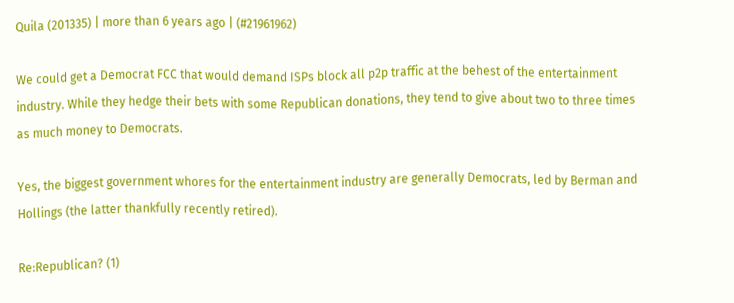Quila (201335) | more than 6 years ago | (#21961962)

We could get a Democrat FCC that would demand ISPs block all p2p traffic at the behest of the entertainment industry. While they hedge their bets with some Republican donations, they tend to give about two to three times as much money to Democrats.

Yes, the biggest government whores for the entertainment industry are generally Democrats, led by Berman and Hollings (the latter thankfully recently retired).

Re:Republican? (1)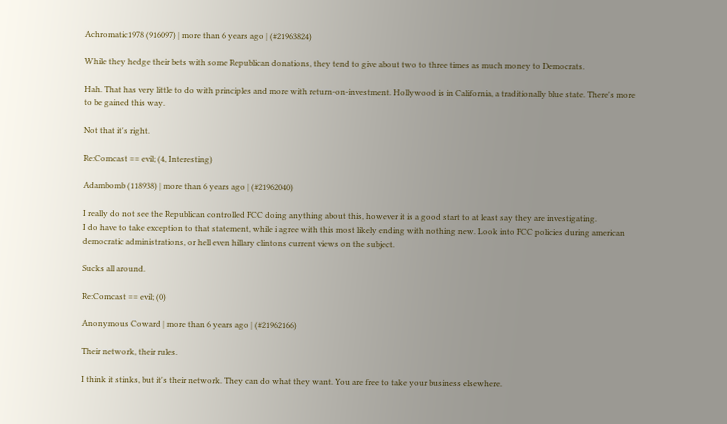Achromatic1978 (916097) | more than 6 years ago | (#21963824)

While they hedge their bets with some Republican donations, they tend to give about two to three times as much money to Democrats.

Hah. That has very little to do with principles and more with return-on-investment. Hollywood is in California, a traditionally blue state. There's more to be gained this way.

Not that it's right.

Re:Comcast == evil; (4, Interesting)

Adambomb (118938) | more than 6 years ago | (#21962040)

I really do not see the Republican controlled FCC doing anything about this, however it is a good start to at least say they are investigating.
I do have to take exception to that statement, while i agree with this most likely ending with nothing new. Look into FCC policies during american democratic administrations, or hell even hillary clintons current views on the subject.

Sucks all around.

Re:Comcast == evil; (0)

Anonymous Coward | more than 6 years ago | (#21962166)

Their network, their rules.

I think it stinks, but it's their network. They can do what they want. You are free to take your business elsewhere.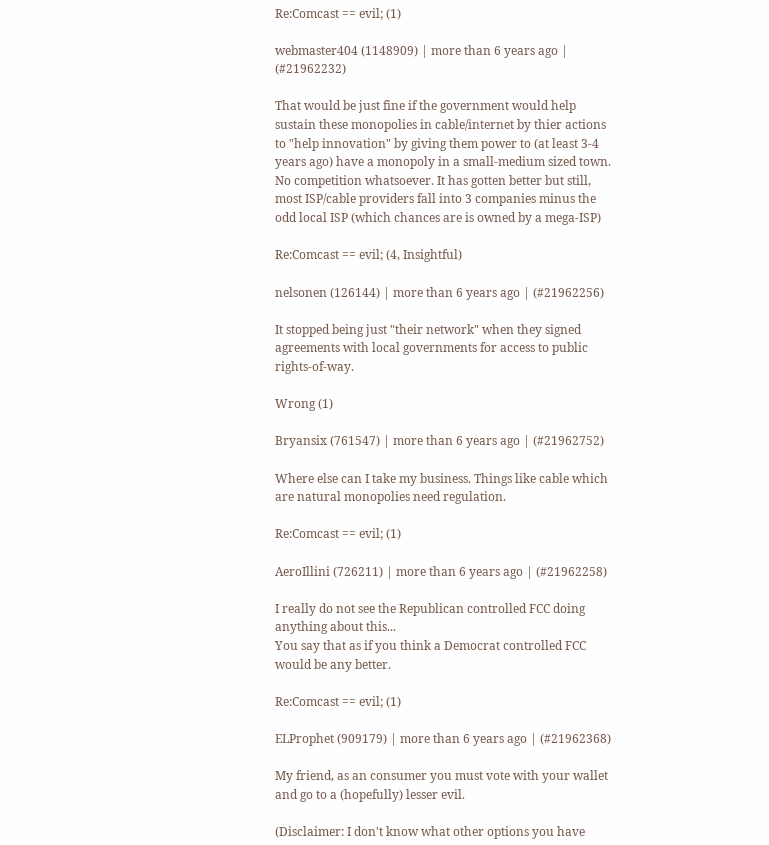Re:Comcast == evil; (1)

webmaster404 (1148909) | more than 6 years ago | (#21962232)

That would be just fine if the government would help sustain these monopolies in cable/internet by thier actions to "help innovation" by giving them power to (at least 3-4 years ago) have a monopoly in a small-medium sized town. No competition whatsoever. It has gotten better but still, most ISP/cable providers fall into 3 companies minus the odd local ISP (which chances are is owned by a mega-ISP)

Re:Comcast == evil; (4, Insightful)

nelsonen (126144) | more than 6 years ago | (#21962256)

It stopped being just "their network" when they signed agreements with local governments for access to public rights-of-way.

Wrong (1)

Bryansix (761547) | more than 6 years ago | (#21962752)

Where else can I take my business. Things like cable which are natural monopolies need regulation.

Re:Comcast == evil; (1)

AeroIllini (726211) | more than 6 years ago | (#21962258)

I really do not see the Republican controlled FCC doing anything about this...
You say that as if you think a Democrat controlled FCC would be any better.

Re:Comcast == evil; (1)

ELProphet (909179) | more than 6 years ago | (#21962368)

My friend, as an consumer you must vote with your wallet and go to a (hopefully) lesser evil.

(Disclaimer: I don't know what other options you have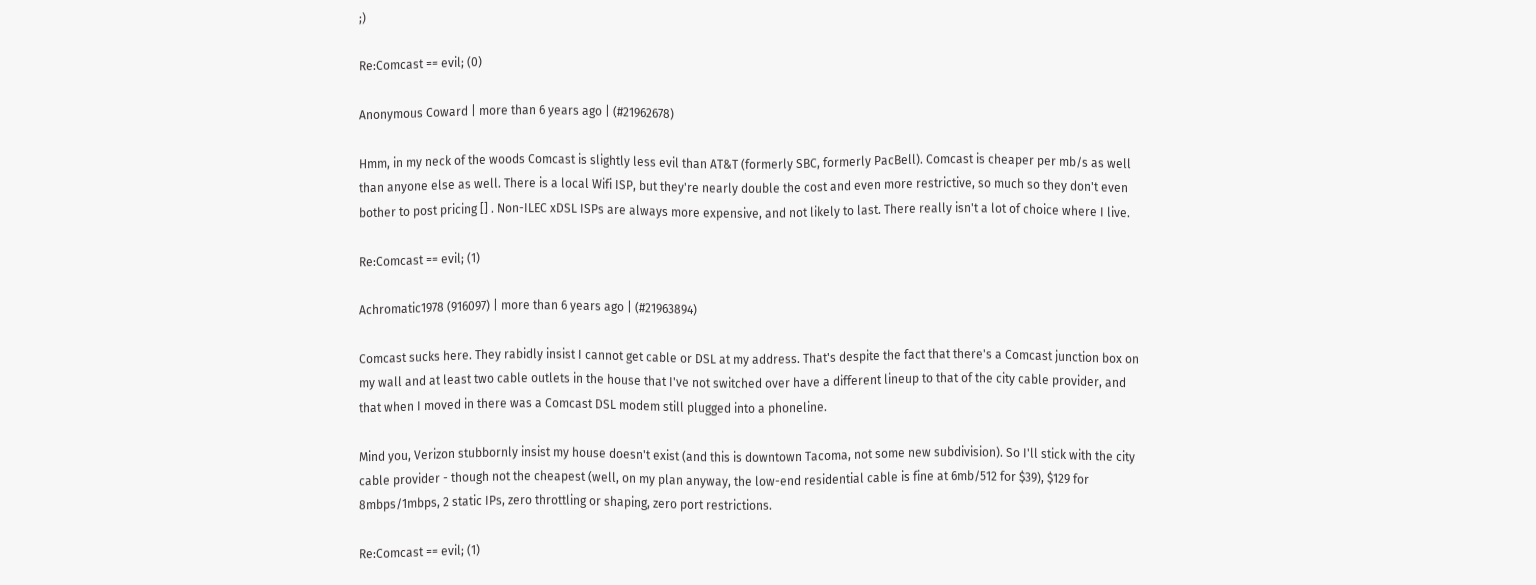;)

Re:Comcast == evil; (0)

Anonymous Coward | more than 6 years ago | (#21962678)

Hmm, in my neck of the woods Comcast is slightly less evil than AT&T (formerly SBC, formerly PacBell). Comcast is cheaper per mb/s as well than anyone else as well. There is a local Wifi ISP, but they're nearly double the cost and even more restrictive, so much so they don't even bother to post pricing [] . Non-ILEC xDSL ISPs are always more expensive, and not likely to last. There really isn't a lot of choice where I live.

Re:Comcast == evil; (1)

Achromatic1978 (916097) | more than 6 years ago | (#21963894)

Comcast sucks here. They rabidly insist I cannot get cable or DSL at my address. That's despite the fact that there's a Comcast junction box on my wall and at least two cable outlets in the house that I've not switched over have a different lineup to that of the city cable provider, and that when I moved in there was a Comcast DSL modem still plugged into a phoneline.

Mind you, Verizon stubbornly insist my house doesn't exist (and this is downtown Tacoma, not some new subdivision). So I'll stick with the city cable provider - though not the cheapest (well, on my plan anyway, the low-end residential cable is fine at 6mb/512 for $39), $129 for 8mbps/1mbps, 2 static IPs, zero throttling or shaping, zero port restrictions.

Re:Comcast == evil; (1)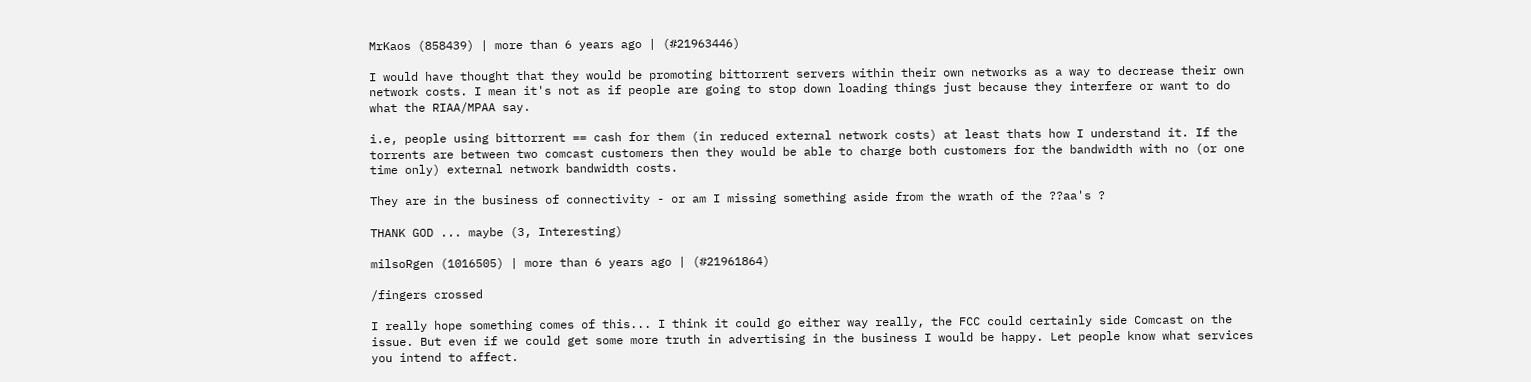MrKaos (858439) | more than 6 years ago | (#21963446)

I would have thought that they would be promoting bittorrent servers within their own networks as a way to decrease their own network costs. I mean it's not as if people are going to stop down loading things just because they interfere or want to do what the RIAA/MPAA say.

i.e, people using bittorrent == cash for them (in reduced external network costs) at least thats how I understand it. If the torrents are between two comcast customers then they would be able to charge both customers for the bandwidth with no (or one time only) external network bandwidth costs.

They are in the business of connectivity - or am I missing something aside from the wrath of the ??aa's ?

THANK GOD ... maybe (3, Interesting)

milsoRgen (1016505) | more than 6 years ago | (#21961864)

/fingers crossed

I really hope something comes of this... I think it could go either way really, the FCC could certainly side Comcast on the issue. But even if we could get some more truth in advertising in the business I would be happy. Let people know what services you intend to affect.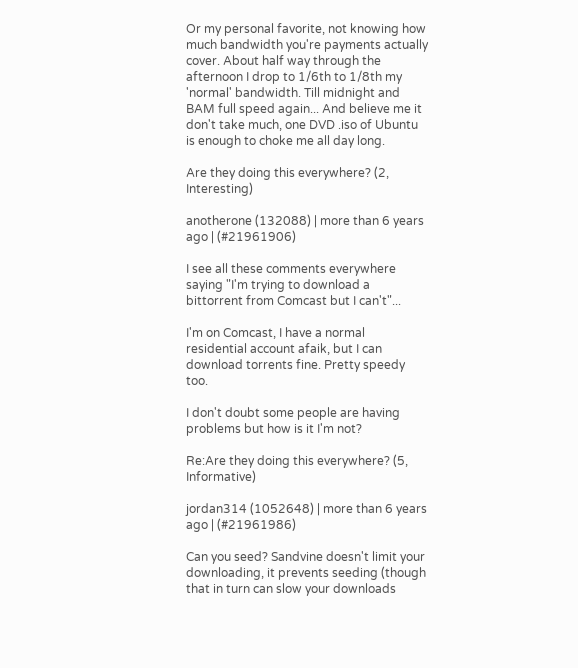Or my personal favorite, not knowing how much bandwidth you're payments actually cover. About half way through the afternoon I drop to 1/6th to 1/8th my 'normal' bandwidth. Till midnight and BAM full speed again... And believe me it don't take much, one DVD .iso of Ubuntu is enough to choke me all day long.

Are they doing this everywhere? (2, Interesting)

anotherone (132088) | more than 6 years ago | (#21961906)

I see all these comments everywhere saying "I'm trying to download a bittorrent from Comcast but I can't"...

I'm on Comcast, I have a normal residential account afaik, but I can download torrents fine. Pretty speedy too.

I don't doubt some people are having problems but how is it I'm not?

Re:Are they doing this everywhere? (5, Informative)

jordan314 (1052648) | more than 6 years ago | (#21961986)

Can you seed? Sandvine doesn't limit your downloading, it prevents seeding (though that in turn can slow your downloads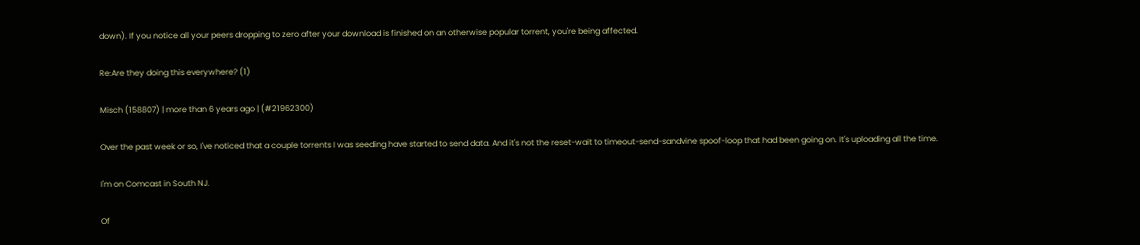down). If you notice all your peers dropping to zero after your download is finished on an otherwise popular torrent, you're being affected.

Re:Are they doing this everywhere? (1)

Misch (158807) | more than 6 years ago | (#21962300)

Over the past week or so, I've noticed that a couple torrents I was seeding have started to send data. And it's not the reset-wait to timeout-send-sandvine spoof-loop that had been going on. It's uploading all the time.

I'm on Comcast in South NJ.

Of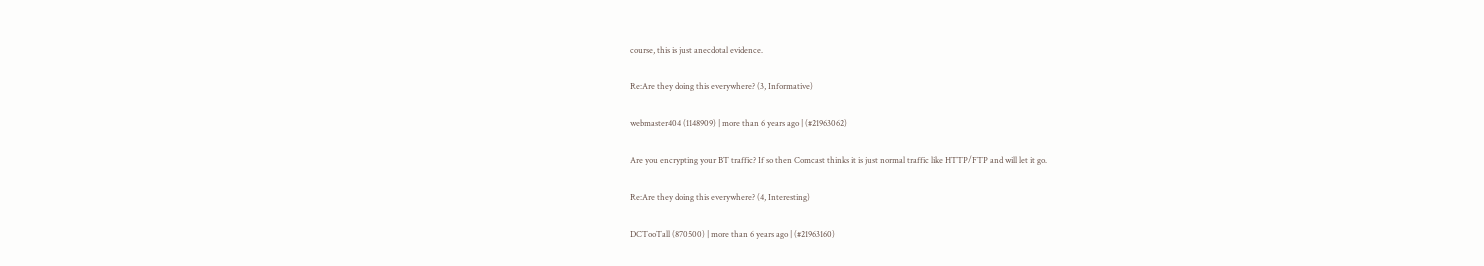course, this is just anecdotal evidence.

Re:Are they doing this everywhere? (3, Informative)

webmaster404 (1148909) | more than 6 years ago | (#21963062)

Are you encrypting your BT traffic? If so then Comcast thinks it is just normal traffic like HTTP/FTP and will let it go.

Re:Are they doing this everywhere? (4, Interesting)

DCTooTall (870500) | more than 6 years ago | (#21963160)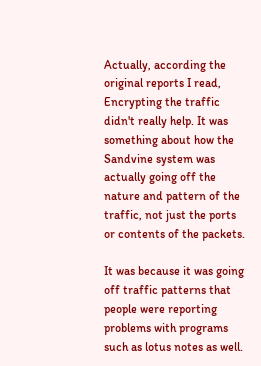Actually, according the original reports I read, Encrypting the traffic didn't really help. It was something about how the Sandvine system was actually going off the nature and pattern of the traffic, not just the ports or contents of the packets.

It was because it was going off traffic patterns that people were reporting problems with programs such as lotus notes as well.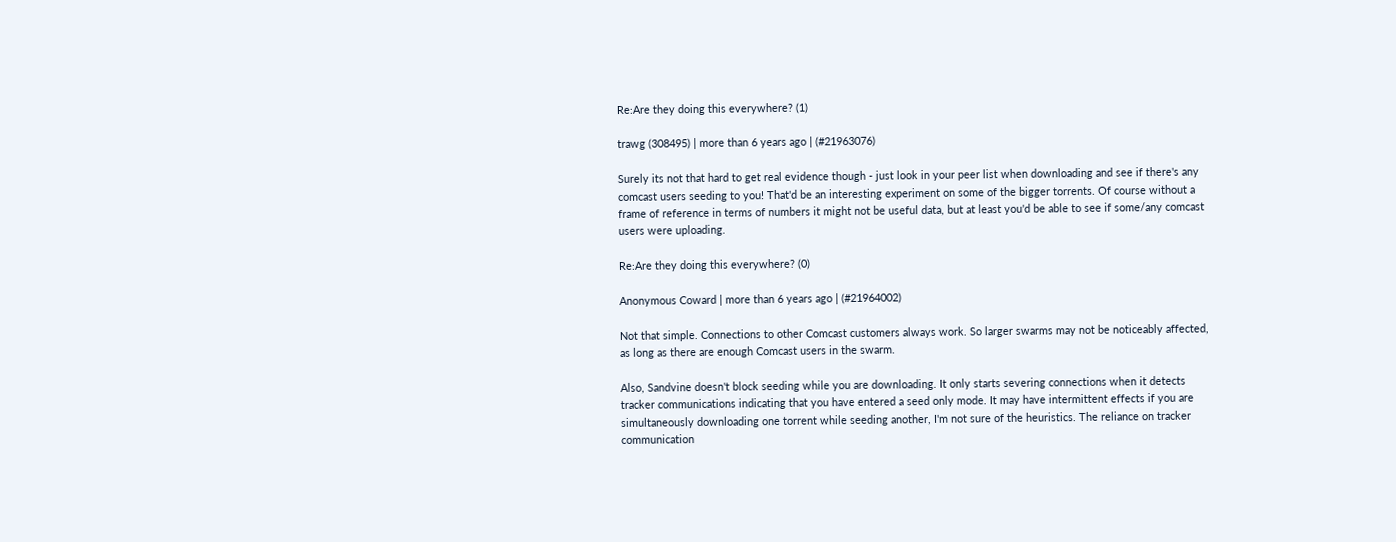Re:Are they doing this everywhere? (1)

trawg (308495) | more than 6 years ago | (#21963076)

Surely its not that hard to get real evidence though - just look in your peer list when downloading and see if there's any comcast users seeding to you! That'd be an interesting experiment on some of the bigger torrents. Of course without a frame of reference in terms of numbers it might not be useful data, but at least you'd be able to see if some/any comcast users were uploading.

Re:Are they doing this everywhere? (0)

Anonymous Coward | more than 6 years ago | (#21964002)

Not that simple. Connections to other Comcast customers always work. So larger swarms may not be noticeably affected, as long as there are enough Comcast users in the swarm.

Also, Sandvine doesn't block seeding while you are downloading. It only starts severing connections when it detects tracker communications indicating that you have entered a seed only mode. It may have intermittent effects if you are simultaneously downloading one torrent while seeding another, I'm not sure of the heuristics. The reliance on tracker communication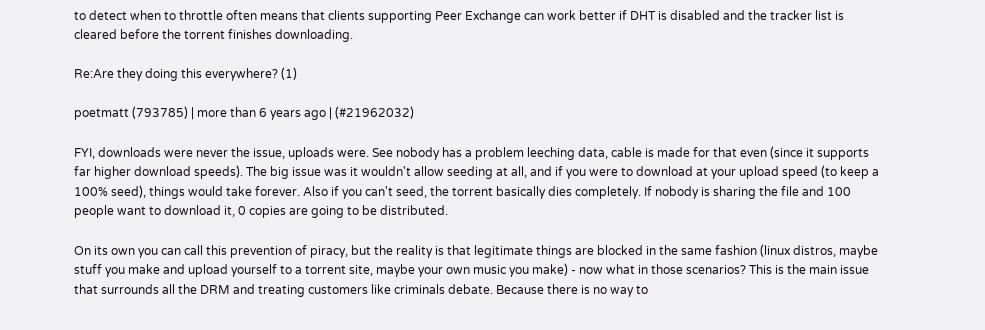to detect when to throttle often means that clients supporting Peer Exchange can work better if DHT is disabled and the tracker list is cleared before the torrent finishes downloading.

Re:Are they doing this everywhere? (1)

poetmatt (793785) | more than 6 years ago | (#21962032)

FYI, downloads were never the issue, uploads were. See nobody has a problem leeching data, cable is made for that even (since it supports far higher download speeds). The big issue was it wouldn't allow seeding at all, and if you were to download at your upload speed (to keep a 100% seed), things would take forever. Also if you can't seed, the torrent basically dies completely. If nobody is sharing the file and 100 people want to download it, 0 copies are going to be distributed.

On its own you can call this prevention of piracy, but the reality is that legitimate things are blocked in the same fashion (linux distros, maybe stuff you make and upload yourself to a torrent site, maybe your own music you make) - now what in those scenarios? This is the main issue that surrounds all the DRM and treating customers like criminals debate. Because there is no way to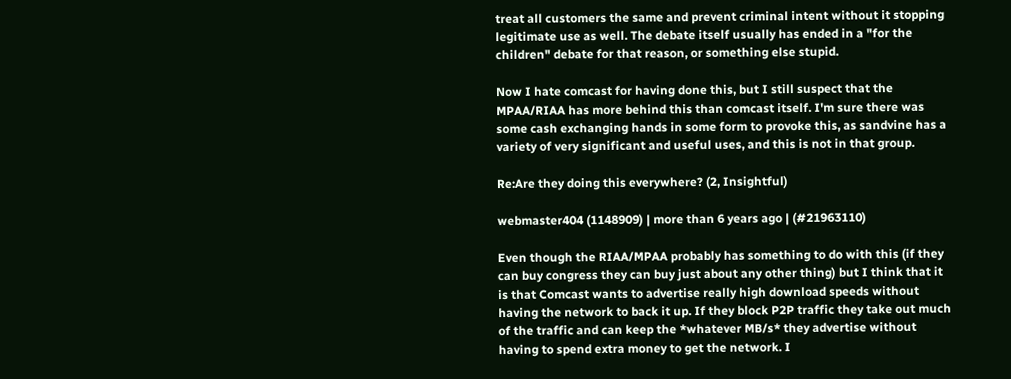treat all customers the same and prevent criminal intent without it stopping legitimate use as well. The debate itself usually has ended in a "for the children" debate for that reason, or something else stupid.

Now I hate comcast for having done this, but I still suspect that the MPAA/RIAA has more behind this than comcast itself. I'm sure there was some cash exchanging hands in some form to provoke this, as sandvine has a variety of very significant and useful uses, and this is not in that group.

Re:Are they doing this everywhere? (2, Insightful)

webmaster404 (1148909) | more than 6 years ago | (#21963110)

Even though the RIAA/MPAA probably has something to do with this (if they can buy congress they can buy just about any other thing) but I think that it is that Comcast wants to advertise really high download speeds without having the network to back it up. If they block P2P traffic they take out much of the traffic and can keep the *whatever MB/s* they advertise without having to spend extra money to get the network. I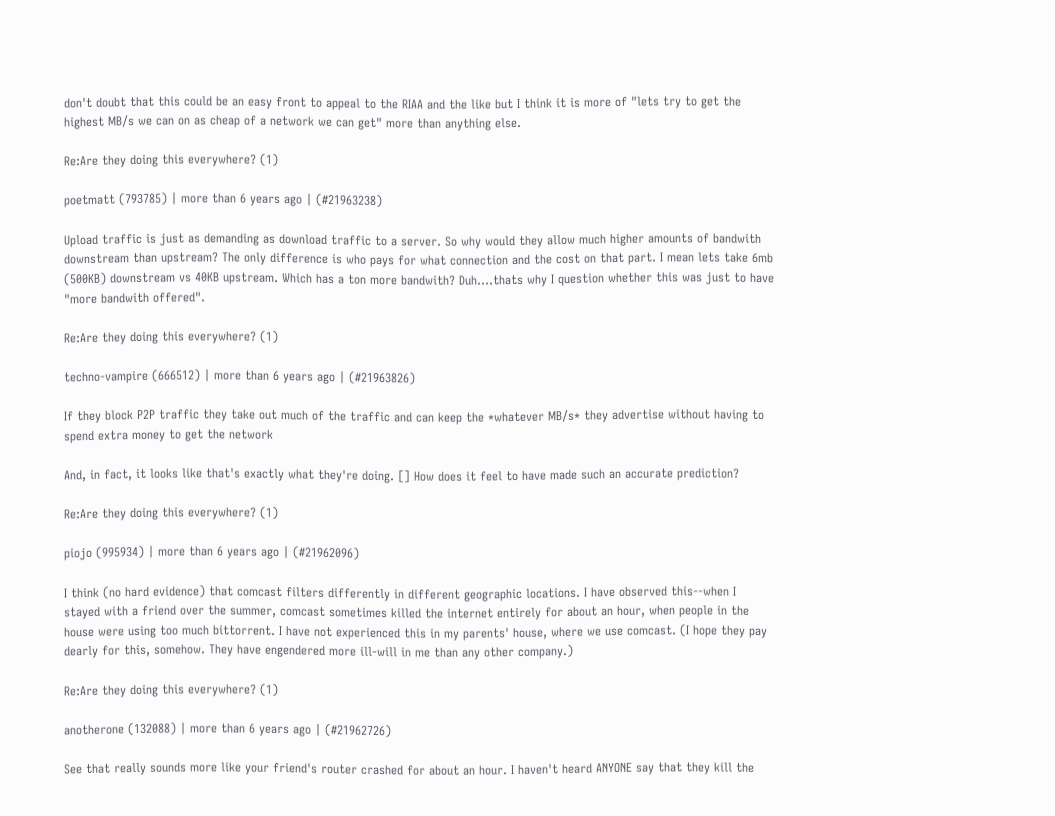don't doubt that this could be an easy front to appeal to the RIAA and the like but I think it is more of "lets try to get the highest MB/s we can on as cheap of a network we can get" more than anything else.

Re:Are they doing this everywhere? (1)

poetmatt (793785) | more than 6 years ago | (#21963238)

Upload traffic is just as demanding as download traffic to a server. So why would they allow much higher amounts of bandwith downstream than upstream? The only difference is who pays for what connection and the cost on that part. I mean lets take 6mb (500KB) downstream vs 40KB upstream. Which has a ton more bandwith? Duh....thats why I question whether this was just to have "more bandwith offered".

Re:Are they doing this everywhere? (1)

techno-vampire (666512) | more than 6 years ago | (#21963826)

If they block P2P traffic they take out much of the traffic and can keep the *whatever MB/s* they advertise without having to spend extra money to get the network

And, in fact, it looks like that's exactly what they're doing. [] How does it feel to have made such an accurate prediction?

Re:Are they doing this everywhere? (1)

piojo (995934) | more than 6 years ago | (#21962096)

I think (no hard evidence) that comcast filters differently in different geographic locations. I have observed this--when I stayed with a friend over the summer, comcast sometimes killed the internet entirely for about an hour, when people in the house were using too much bittorrent. I have not experienced this in my parents' house, where we use comcast. (I hope they pay dearly for this, somehow. They have engendered more ill-will in me than any other company.)

Re:Are they doing this everywhere? (1)

anotherone (132088) | more than 6 years ago | (#21962726)

See that really sounds more like your friend's router crashed for about an hour. I haven't heard ANYONE say that they kill the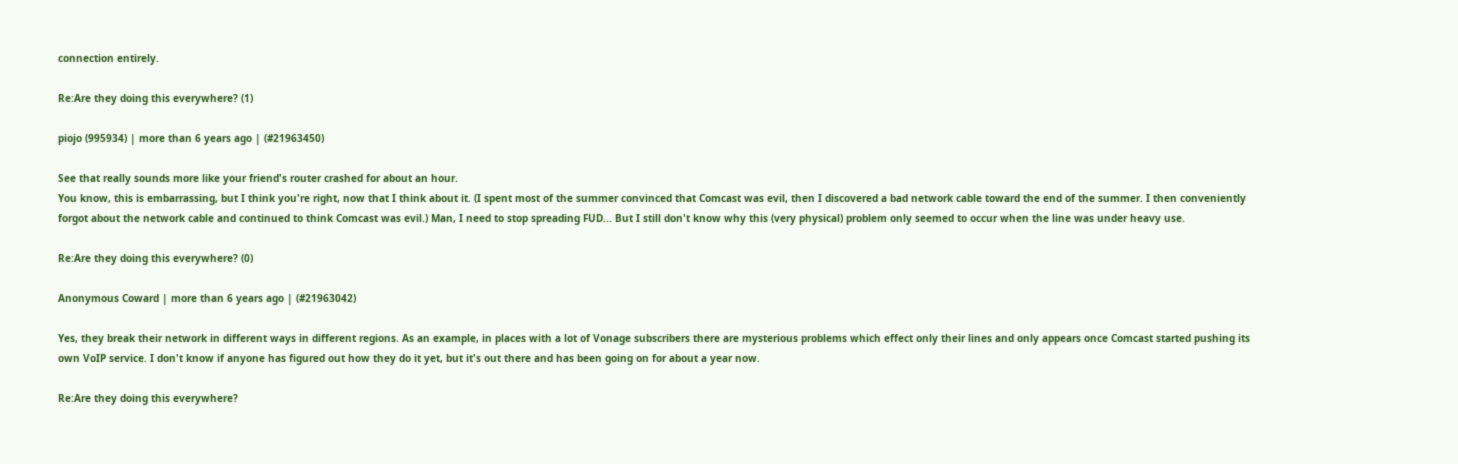connection entirely.

Re:Are they doing this everywhere? (1)

piojo (995934) | more than 6 years ago | (#21963450)

See that really sounds more like your friend's router crashed for about an hour.
You know, this is embarrassing, but I think you're right, now that I think about it. (I spent most of the summer convinced that Comcast was evil, then I discovered a bad network cable toward the end of the summer. I then conveniently forgot about the network cable and continued to think Comcast was evil.) Man, I need to stop spreading FUD... But I still don't know why this (very physical) problem only seemed to occur when the line was under heavy use.

Re:Are they doing this everywhere? (0)

Anonymous Coward | more than 6 years ago | (#21963042)

Yes, they break their network in different ways in different regions. As an example, in places with a lot of Vonage subscribers there are mysterious problems which effect only their lines and only appears once Comcast started pushing its own VoIP service. I don't know if anyone has figured out how they do it yet, but it's out there and has been going on for about a year now.

Re:Are they doing this everywhere?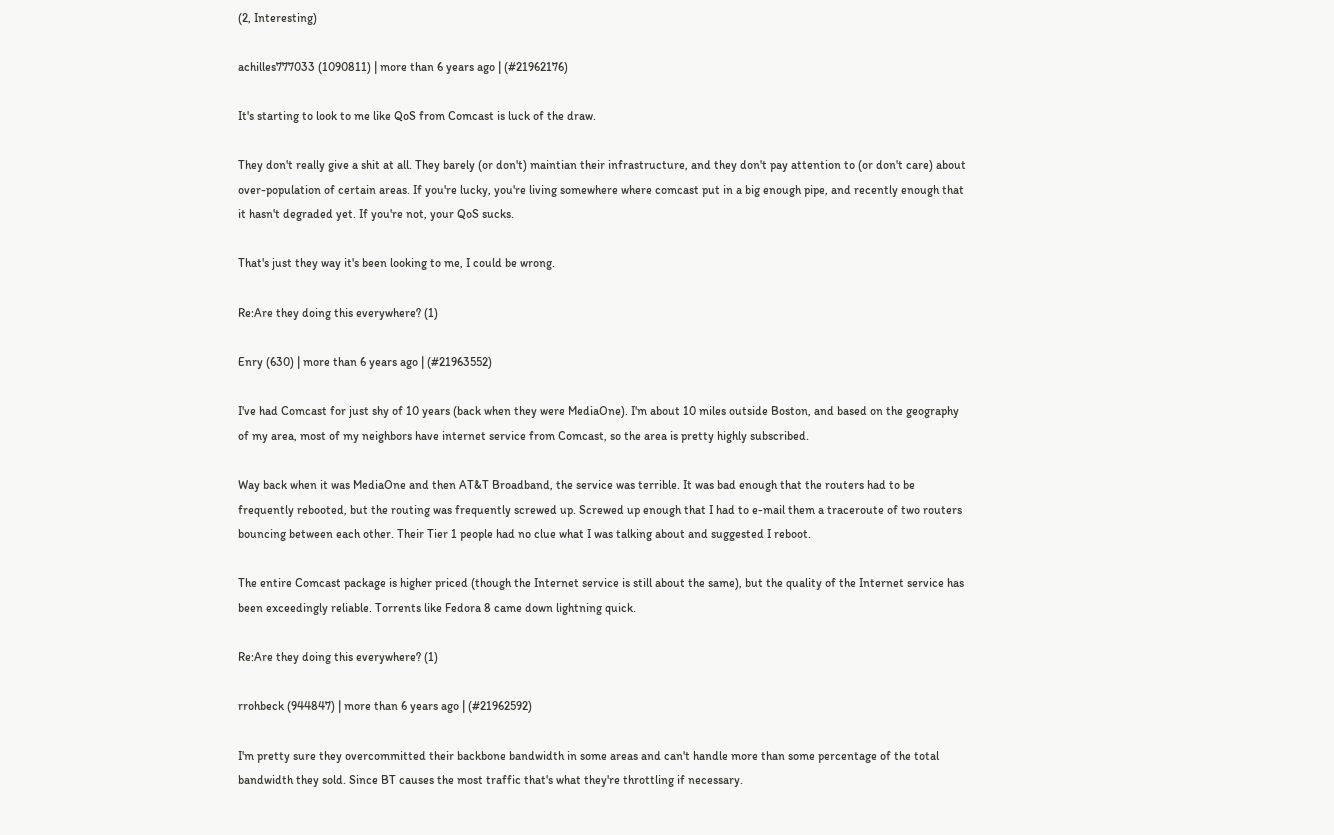(2, Interesting)

achilles777033 (1090811) | more than 6 years ago | (#21962176)

It's starting to look to me like QoS from Comcast is luck of the draw.

They don't really give a shit at all. They barely (or don't) maintian their infrastructure, and they don't pay attention to (or don't care) about over-population of certain areas. If you're lucky, you're living somewhere where comcast put in a big enough pipe, and recently enough that it hasn't degraded yet. If you're not, your QoS sucks.

That's just they way it's been looking to me, I could be wrong.

Re:Are they doing this everywhere? (1)

Enry (630) | more than 6 years ago | (#21963552)

I've had Comcast for just shy of 10 years (back when they were MediaOne). I'm about 10 miles outside Boston, and based on the geography of my area, most of my neighbors have internet service from Comcast, so the area is pretty highly subscribed.

Way back when it was MediaOne and then AT&T Broadband, the service was terrible. It was bad enough that the routers had to be frequently rebooted, but the routing was frequently screwed up. Screwed up enough that I had to e-mail them a traceroute of two routers bouncing between each other. Their Tier 1 people had no clue what I was talking about and suggested I reboot.

The entire Comcast package is higher priced (though the Internet service is still about the same), but the quality of the Internet service has been exceedingly reliable. Torrents like Fedora 8 came down lightning quick.

Re:Are they doing this everywhere? (1)

rrohbeck (944847) | more than 6 years ago | (#21962592)

I'm pretty sure they overcommitted their backbone bandwidth in some areas and can't handle more than some percentage of the total bandwidth they sold. Since BT causes the most traffic that's what they're throttling if necessary.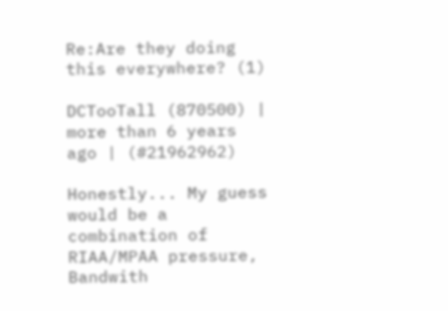Re:Are they doing this everywhere? (1)

DCTooTall (870500) | more than 6 years ago | (#21962962)

Honestly... My guess would be a combination of RIAA/MPAA pressure, Bandwith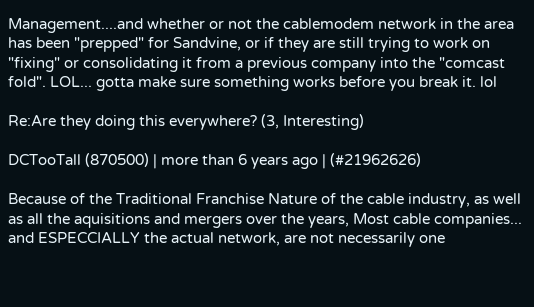Management....and whether or not the cablemodem network in the area has been "prepped" for Sandvine, or if they are still trying to work on "fixing" or consolidating it from a previous company into the "comcast fold". LOL... gotta make sure something works before you break it. lol

Re:Are they doing this everywhere? (3, Interesting)

DCTooTall (870500) | more than 6 years ago | (#21962626)

Because of the Traditional Franchise Nature of the cable industry, as well as all the aquisitions and mergers over the years, Most cable companies... and ESPECCIALLY the actual network, are not necessarily one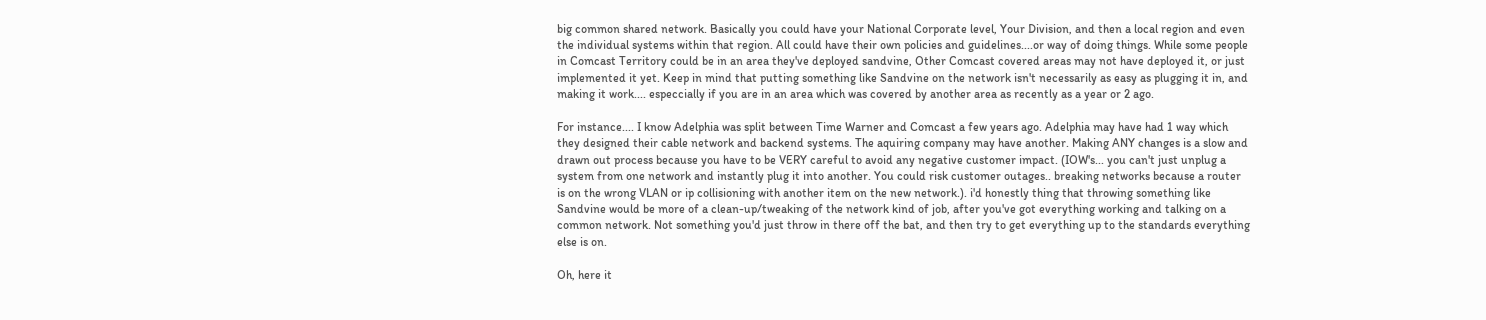big common shared network. Basically you could have your National Corporate level, Your Division, and then a local region and even the individual systems within that region. All could have their own policies and guidelines....or way of doing things. While some people in Comcast Territory could be in an area they've deployed sandvine, Other Comcast covered areas may not have deployed it, or just implemented it yet. Keep in mind that putting something like Sandvine on the network isn't necessarily as easy as plugging it in, and making it work.... especcially if you are in an area which was covered by another area as recently as a year or 2 ago.

For instance.... I know Adelphia was split between Time Warner and Comcast a few years ago. Adelphia may have had 1 way which they designed their cable network and backend systems. The aquiring company may have another. Making ANY changes is a slow and drawn out process because you have to be VERY careful to avoid any negative customer impact. (IOW's... you can't just unplug a system from one network and instantly plug it into another. You could risk customer outages.. breaking networks because a router is on the wrong VLAN or ip collisioning with another item on the new network.). i'd honestly thing that throwing something like Sandvine would be more of a clean-up/tweaking of the network kind of job, after you've got everything working and talking on a common network. Not something you'd just throw in there off the bat, and then try to get everything up to the standards everything else is on.

Oh, here it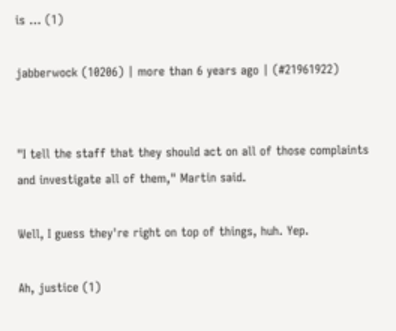is ... (1)

jabberwock (10206) | more than 6 years ago | (#21961922)


"I tell the staff that they should act on all of those complaints and investigate all of them," Martin said.

Well, I guess they're right on top of things, huh. Yep.

Ah, justice (1)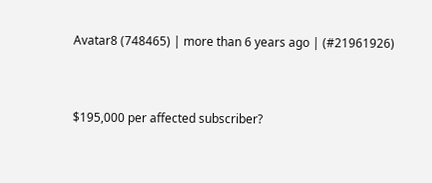Avatar8 (748465) | more than 6 years ago | (#21961926)


$195,000 per affected subscriber?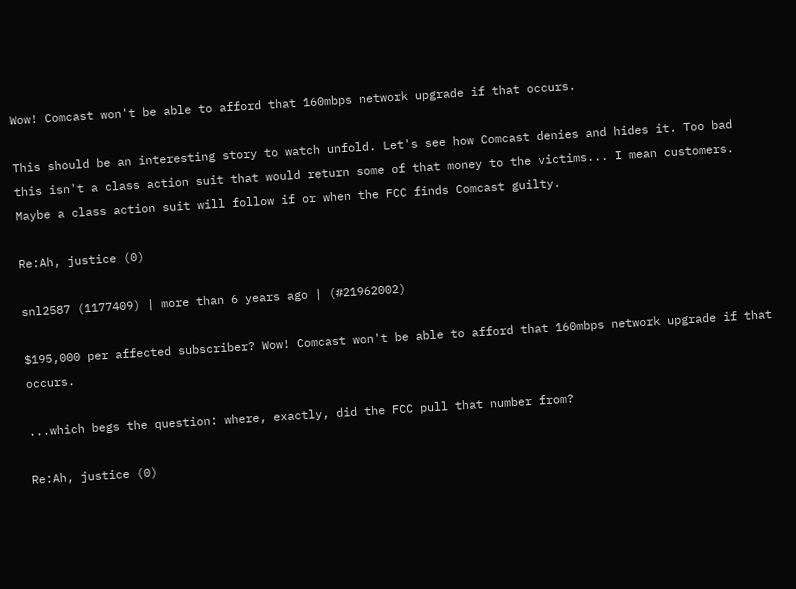Wow! Comcast won't be able to afford that 160mbps network upgrade if that occurs.

This should be an interesting story to watch unfold. Let's see how Comcast denies and hides it. Too bad this isn't a class action suit that would return some of that money to the victims... I mean customers. Maybe a class action suit will follow if or when the FCC finds Comcast guilty.

Re:Ah, justice (0)

snl2587 (1177409) | more than 6 years ago | (#21962002)

$195,000 per affected subscriber? Wow! Comcast won't be able to afford that 160mbps network upgrade if that occurs.

...which begs the question: where, exactly, did the FCC pull that number from?

Re:Ah, justice (0)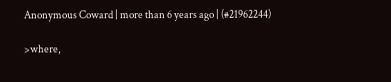Anonymous Coward | more than 6 years ago | (#21962244)

>where,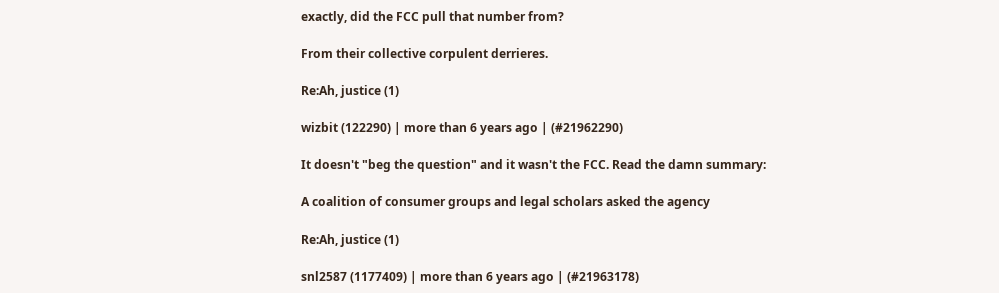exactly, did the FCC pull that number from?

From their collective corpulent derrieres.

Re:Ah, justice (1)

wizbit (122290) | more than 6 years ago | (#21962290)

It doesn't "beg the question" and it wasn't the FCC. Read the damn summary:

A coalition of consumer groups and legal scholars asked the agency

Re:Ah, justice (1)

snl2587 (1177409) | more than 6 years ago | (#21963178)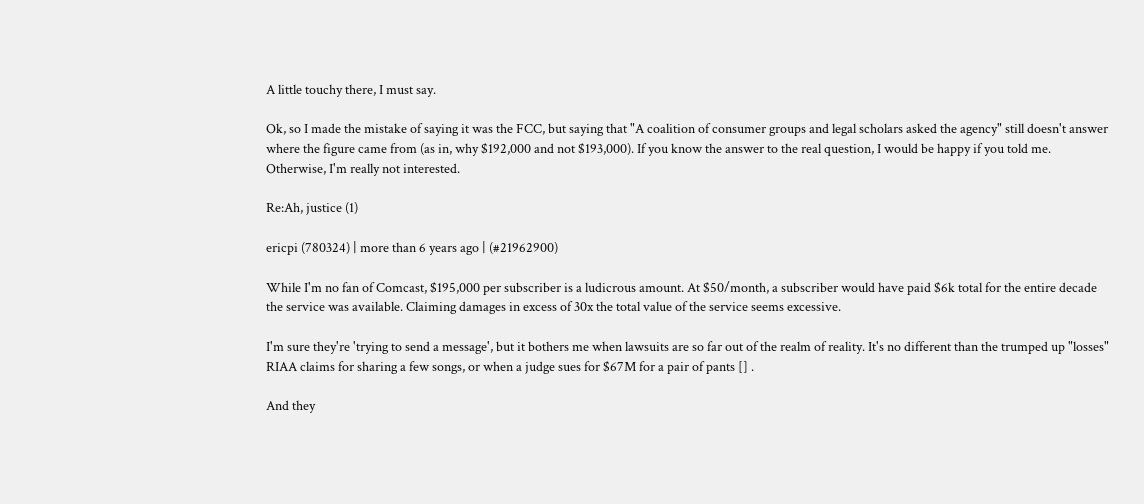A little touchy there, I must say.

Ok, so I made the mistake of saying it was the FCC, but saying that "A coalition of consumer groups and legal scholars asked the agency" still doesn't answer where the figure came from (as in, why $192,000 and not $193,000). If you know the answer to the real question, I would be happy if you told me. Otherwise, I'm really not interested.

Re:Ah, justice (1)

ericpi (780324) | more than 6 years ago | (#21962900)

While I'm no fan of Comcast, $195,000 per subscriber is a ludicrous amount. At $50/month, a subscriber would have paid $6k total for the entire decade the service was available. Claiming damages in excess of 30x the total value of the service seems excessive.

I'm sure they're 'trying to send a message', but it bothers me when lawsuits are so far out of the realm of reality. It's no different than the trumped up "losses" RIAA claims for sharing a few songs, or when a judge sues for $67M for a pair of pants [] .

And they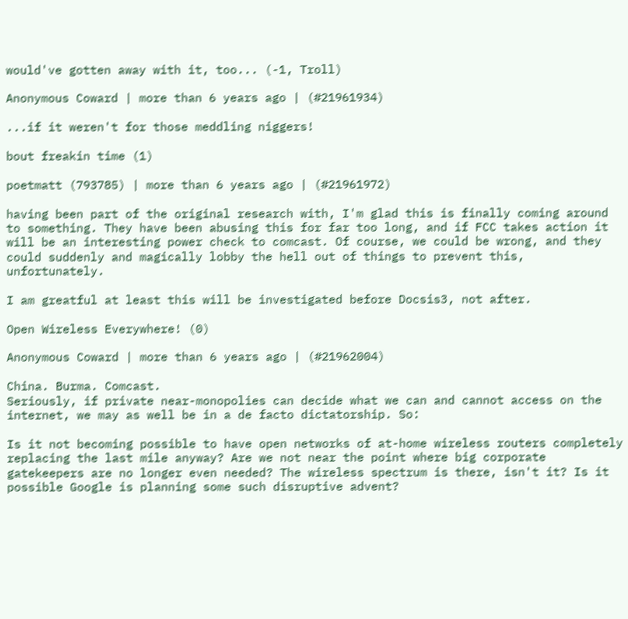would've gotten away with it, too... (-1, Troll)

Anonymous Coward | more than 6 years ago | (#21961934)

...if it weren't for those meddling niggers!

bout freakin time (1)

poetmatt (793785) | more than 6 years ago | (#21961972)

having been part of the original research with, I'm glad this is finally coming around to something. They have been abusing this for far too long, and if FCC takes action it will be an interesting power check to comcast. Of course, we could be wrong, and they could suddenly and magically lobby the hell out of things to prevent this, unfortunately.

I am greatful at least this will be investigated before Docsis3, not after.

Open Wireless Everywhere! (0)

Anonymous Coward | more than 6 years ago | (#21962004)

China. Burma. Comcast.
Seriously, if private near-monopolies can decide what we can and cannot access on the internet, we may as well be in a de facto dictatorship. So:

Is it not becoming possible to have open networks of at-home wireless routers completely replacing the last mile anyway? Are we not near the point where big corporate gatekeepers are no longer even needed? The wireless spectrum is there, isn't it? Is it possible Google is planning some such disruptive advent?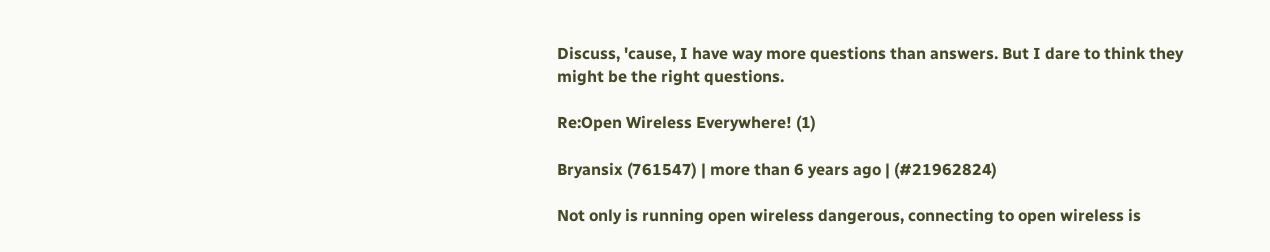Discuss, 'cause, I have way more questions than answers. But I dare to think they might be the right questions.

Re:Open Wireless Everywhere! (1)

Bryansix (761547) | more than 6 years ago | (#21962824)

Not only is running open wireless dangerous, connecting to open wireless is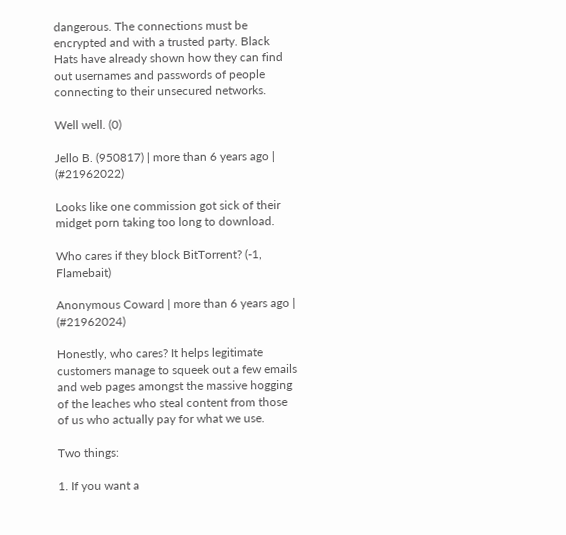dangerous. The connections must be encrypted and with a trusted party. Black Hats have already shown how they can find out usernames and passwords of people connecting to their unsecured networks.

Well well. (0)

Jello B. (950817) | more than 6 years ago | (#21962022)

Looks like one commission got sick of their midget porn taking too long to download.

Who cares if they block BitTorrent? (-1, Flamebait)

Anonymous Coward | more than 6 years ago | (#21962024)

Honestly, who cares? It helps legitimate customers manage to squeek out a few emails and web pages amongst the massive hogging of the leaches who steal content from those of us who actually pay for what we use.

Two things:

1. If you want a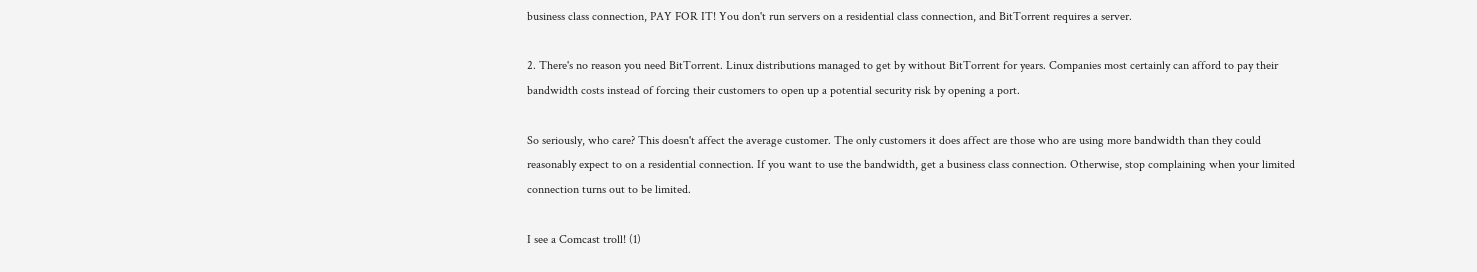business class connection, PAY FOR IT! You don't run servers on a residential class connection, and BitTorrent requires a server.

2. There's no reason you need BitTorrent. Linux distributions managed to get by without BitTorrent for years. Companies most certainly can afford to pay their bandwidth costs instead of forcing their customers to open up a potential security risk by opening a port.

So seriously, who care? This doesn't affect the average customer. The only customers it does affect are those who are using more bandwidth than they could reasonably expect to on a residential connection. If you want to use the bandwidth, get a business class connection. Otherwise, stop complaining when your limited connection turns out to be limited.

I see a Comcast troll! (1)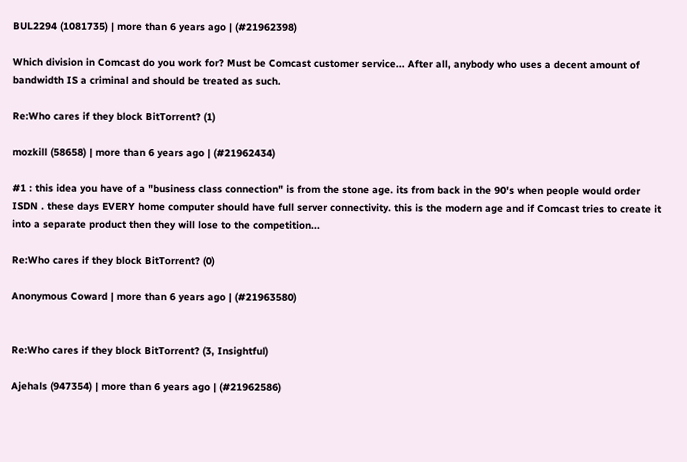BUL2294 (1081735) | more than 6 years ago | (#21962398)

Which division in Comcast do you work for? Must be Comcast customer service... After all, anybody who uses a decent amount of bandwidth IS a criminal and should be treated as such.

Re:Who cares if they block BitTorrent? (1)

mozkill (58658) | more than 6 years ago | (#21962434)

#1 : this idea you have of a "business class connection" is from the stone age. its from back in the 90's when people would order ISDN . these days EVERY home computer should have full server connectivity. this is the modern age and if Comcast tries to create it into a separate product then they will lose to the competition...

Re:Who cares if they block BitTorrent? (0)

Anonymous Coward | more than 6 years ago | (#21963580)


Re:Who cares if they block BitTorrent? (3, Insightful)

Ajehals (947354) | more than 6 years ago | (#21962586)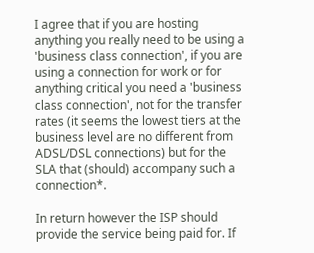I agree that if you are hosting anything you really need to be using a 'business class connection', if you are using a connection for work or for anything critical you need a 'business class connection', not for the transfer rates (it seems the lowest tiers at the business level are no different from ADSL/DSL connections) but for the SLA that (should) accompany such a connection*.

In return however the ISP should provide the service being paid for. If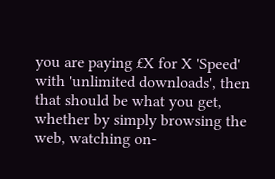you are paying £X for X 'Speed' with 'unlimited downloads', then that should be what you get, whether by simply browsing the web, watching on-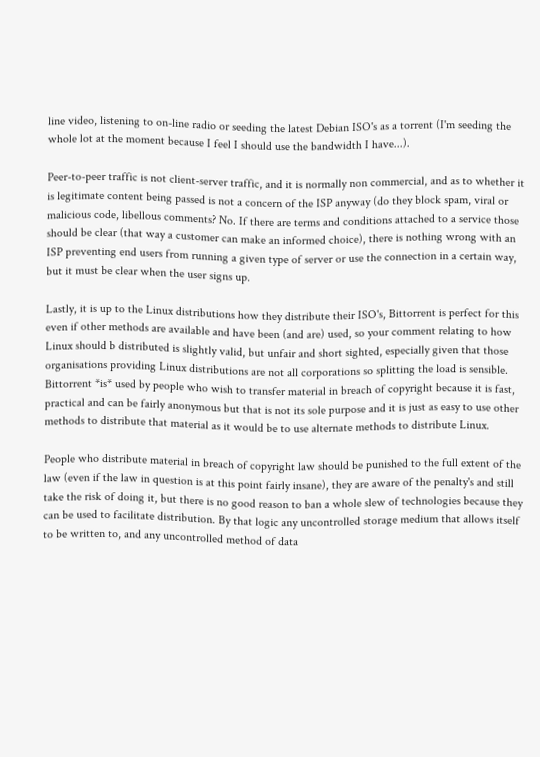line video, listening to on-line radio or seeding the latest Debian ISO's as a torrent (I'm seeding the whole lot at the moment because I feel I should use the bandwidth I have...).

Peer-to-peer traffic is not client-server traffic, and it is normally non commercial, and as to whether it is legitimate content being passed is not a concern of the ISP anyway (do they block spam, viral or malicious code, libellous comments? No. If there are terms and conditions attached to a service those should be clear (that way a customer can make an informed choice), there is nothing wrong with an ISP preventing end users from running a given type of server or use the connection in a certain way, but it must be clear when the user signs up.

Lastly, it is up to the Linux distributions how they distribute their ISO's, Bittorrent is perfect for this even if other methods are available and have been (and are) used, so your comment relating to how Linux should b distributed is slightly valid, but unfair and short sighted, especially given that those organisations providing Linux distributions are not all corporations so splitting the load is sensible. Bittorrent *is* used by people who wish to transfer material in breach of copyright because it is fast, practical and can be fairly anonymous but that is not its sole purpose and it is just as easy to use other methods to distribute that material as it would be to use alternate methods to distribute Linux.

People who distribute material in breach of copyright law should be punished to the full extent of the law (even if the law in question is at this point fairly insane), they are aware of the penalty's and still take the risk of doing it, but there is no good reason to ban a whole slew of technologies because they can be used to facilitate distribution. By that logic any uncontrolled storage medium that allows itself to be written to, and any uncontrolled method of data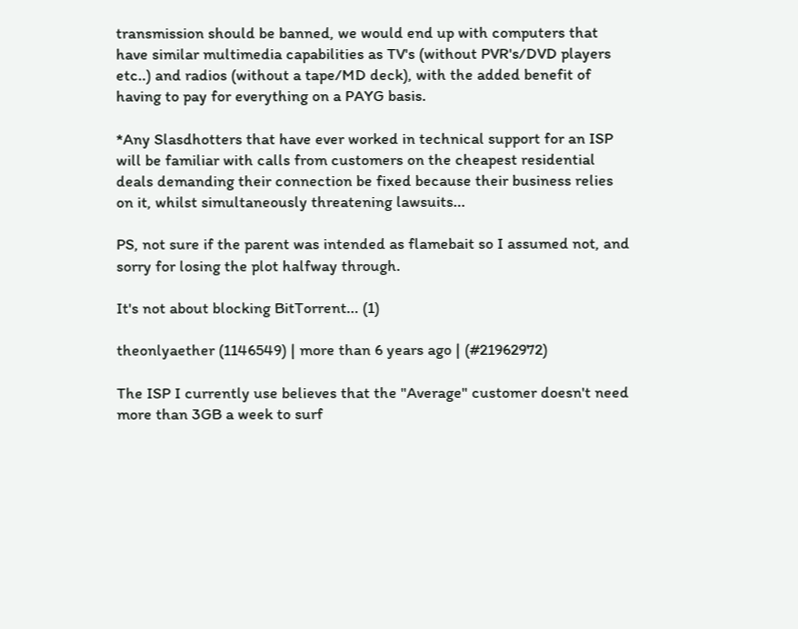transmission should be banned, we would end up with computers that have similar multimedia capabilities as TV's (without PVR's/DVD players etc..) and radios (without a tape/MD deck), with the added benefit of having to pay for everything on a PAYG basis.

*Any Slasdhotters that have ever worked in technical support for an ISP will be familiar with calls from customers on the cheapest residential deals demanding their connection be fixed because their business relies on it, whilst simultaneously threatening lawsuits...

PS, not sure if the parent was intended as flamebait so I assumed not, and sorry for losing the plot halfway through.

It's not about blocking BitTorrent... (1)

theonlyaether (1146549) | more than 6 years ago | (#21962972)

The ISP I currently use believes that the "Average" customer doesn't need more than 3GB a week to surf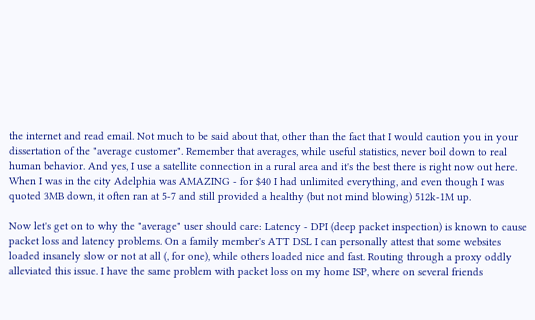the internet and read email. Not much to be said about that, other than the fact that I would caution you in your dissertation of the "average customer". Remember that averages, while useful statistics, never boil down to real human behavior. And yes, I use a satellite connection in a rural area and it's the best there is right now out here. When I was in the city Adelphia was AMAZING - for $40 I had unlimited everything, and even though I was quoted 3MB down, it often ran at 5-7 and still provided a healthy (but not mind blowing) 512k-1M up.

Now let's get on to why the "average" user should care: Latency - DPI (deep packet inspection) is known to cause packet loss and latency problems. On a family member's ATT DSL I can personally attest that some websites loaded insanely slow or not at all (, for one), while others loaded nice and fast. Routing through a proxy oddly alleviated this issue. I have the same problem with packet loss on my home ISP, where on several friends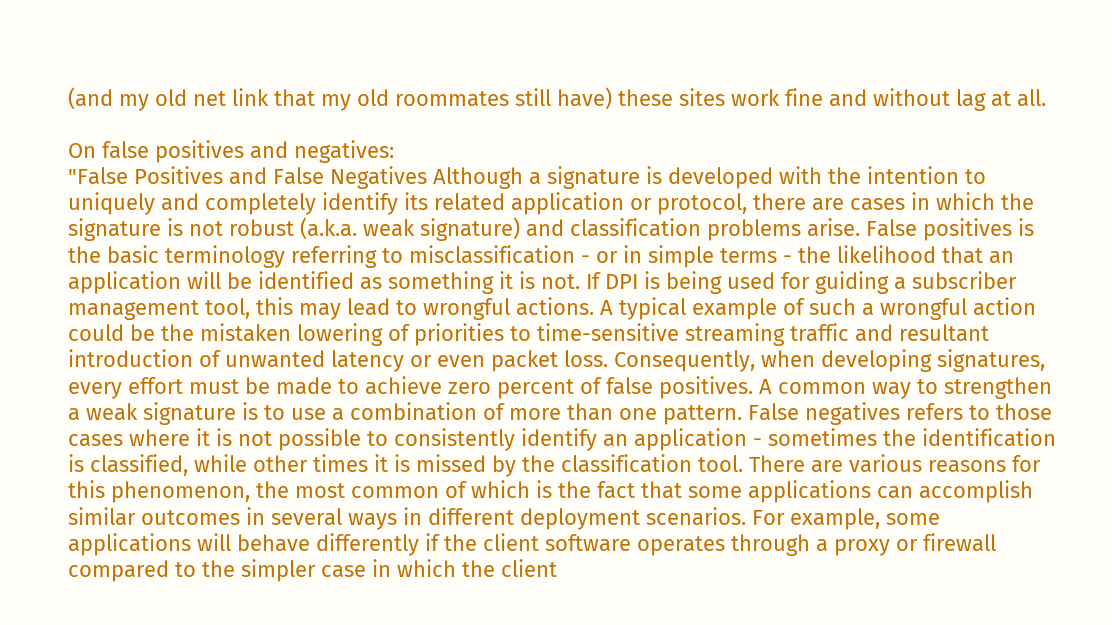(and my old net link that my old roommates still have) these sites work fine and without lag at all.

On false positives and negatives:
"False Positives and False Negatives Although a signature is developed with the intention to uniquely and completely identify its related application or protocol, there are cases in which the signature is not robust (a.k.a. weak signature) and classification problems arise. False positives is the basic terminology referring to misclassification - or in simple terms - the likelihood that an application will be identified as something it is not. If DPI is being used for guiding a subscriber management tool, this may lead to wrongful actions. A typical example of such a wrongful action could be the mistaken lowering of priorities to time-sensitive streaming traffic and resultant introduction of unwanted latency or even packet loss. Consequently, when developing signatures, every effort must be made to achieve zero percent of false positives. A common way to strengthen a weak signature is to use a combination of more than one pattern. False negatives refers to those cases where it is not possible to consistently identify an application - sometimes the identification is classified, while other times it is missed by the classification tool. There are various reasons for this phenomenon, the most common of which is the fact that some applications can accomplish similar outcomes in several ways in different deployment scenarios. For example, some applications will behave differently if the client software operates through a proxy or firewall compared to the simpler case in which the client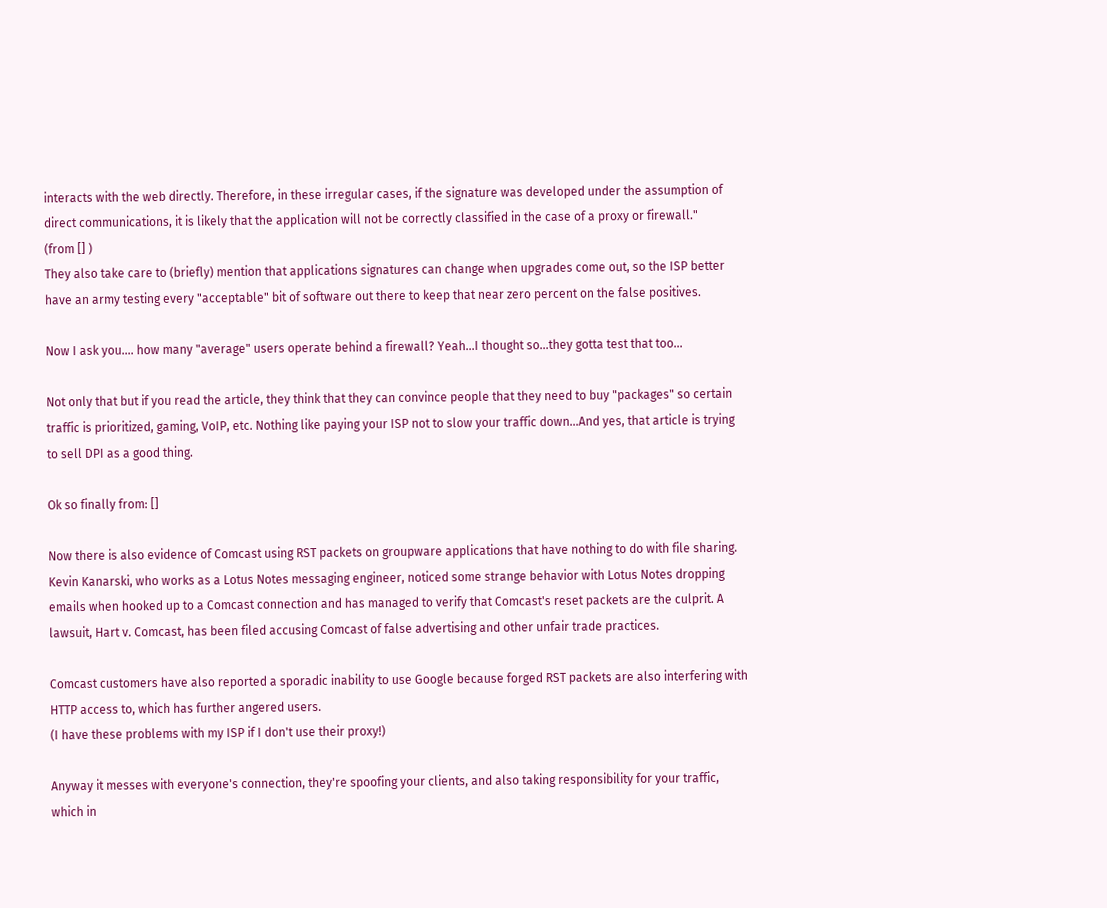interacts with the web directly. Therefore, in these irregular cases, if the signature was developed under the assumption of direct communications, it is likely that the application will not be correctly classified in the case of a proxy or firewall."
(from [] )
They also take care to (briefly) mention that applications signatures can change when upgrades come out, so the ISP better have an army testing every "acceptable" bit of software out there to keep that near zero percent on the false positives.

Now I ask you.... how many "average" users operate behind a firewall? Yeah...I thought so...they gotta test that too...

Not only that but if you read the article, they think that they can convince people that they need to buy "packages" so certain traffic is prioritized, gaming, VoIP, etc. Nothing like paying your ISP not to slow your traffic down...And yes, that article is trying to sell DPI as a good thing.

Ok so finally from: []

Now there is also evidence of Comcast using RST packets on groupware applications that have nothing to do with file sharing. Kevin Kanarski, who works as a Lotus Notes messaging engineer, noticed some strange behavior with Lotus Notes dropping emails when hooked up to a Comcast connection and has managed to verify that Comcast's reset packets are the culprit. A lawsuit, Hart v. Comcast, has been filed accusing Comcast of false advertising and other unfair trade practices.

Comcast customers have also reported a sporadic inability to use Google because forged RST packets are also interfering with HTTP access to, which has further angered users.
(I have these problems with my ISP if I don't use their proxy!)

Anyway it messes with everyone's connection, they're spoofing your clients, and also taking responsibility for your traffic, which in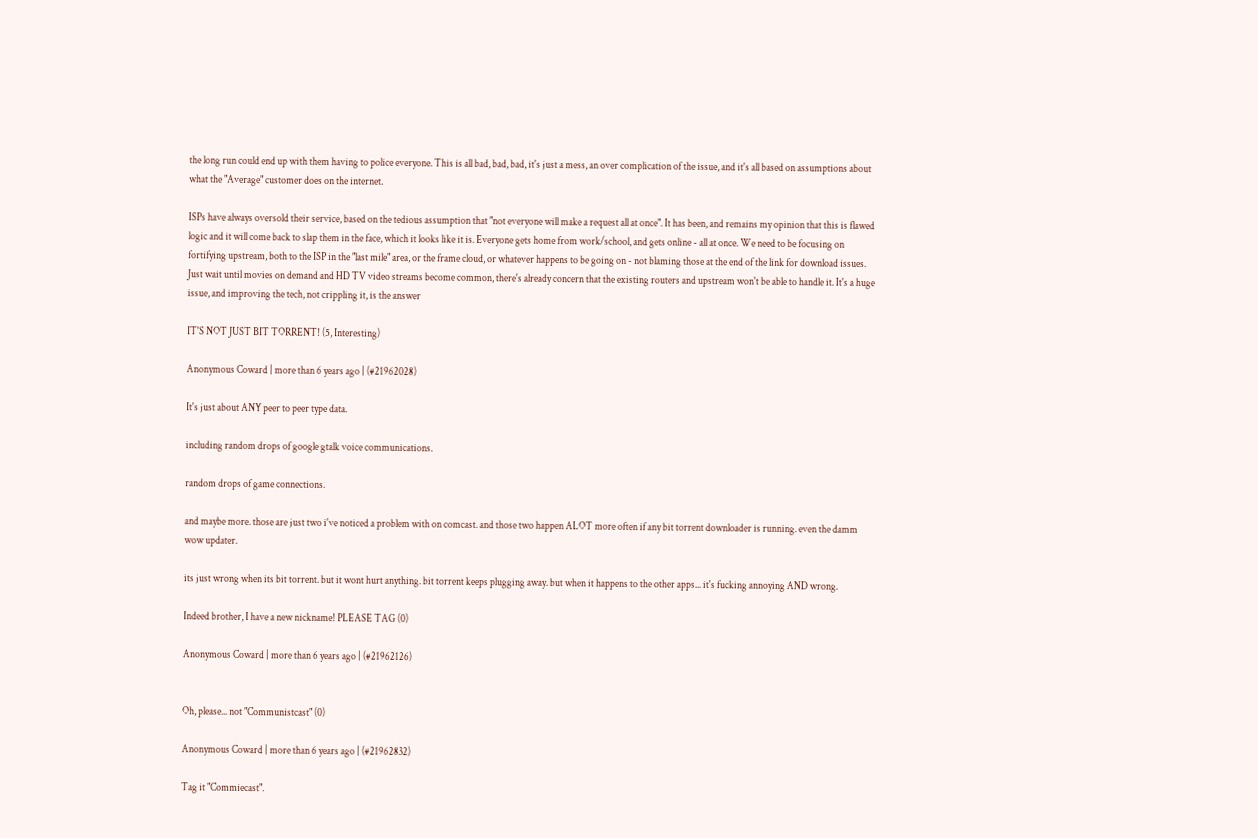the long run could end up with them having to police everyone. This is all bad, bad, bad, it's just a mess, an over complication of the issue, and it's all based on assumptions about what the "Average" customer does on the internet.

ISPs have always oversold their service, based on the tedious assumption that "not everyone will make a request all at once". It has been, and remains my opinion that this is flawed logic and it will come back to slap them in the face, which it looks like it is. Everyone gets home from work/school, and gets online - all at once. We need to be focusing on fortifying upstream, both to the ISP in the "last mile" area, or the frame cloud, or whatever happens to be going on - not blaming those at the end of the link for download issues. Just wait until movies on demand and HD TV video streams become common, there's already concern that the existing routers and upstream won't be able to handle it. It's a huge issue, and improving the tech, not crippling it, is the answer

IT'S NOT JUST BIT TORRENT! (5, Interesting)

Anonymous Coward | more than 6 years ago | (#21962028)

It's just about ANY peer to peer type data.

including random drops of google gtalk voice communications.

random drops of game connections.

and maybe more. those are just two i've noticed a problem with on comcast. and those two happen ALOT more often if any bit torrent downloader is running. even the damm wow updater.

its just wrong when its bit torrent. but it wont hurt anything. bit torrent keeps plugging away. but when it happens to the other apps... it's fucking annoying AND wrong.

Indeed brother, I have a new nickname! PLEASE TAG (0)

Anonymous Coward | more than 6 years ago | (#21962126)


Oh, please... not "Communistcast" (0)

Anonymous Coward | more than 6 years ago | (#21962832)

Tag it "Commiecast".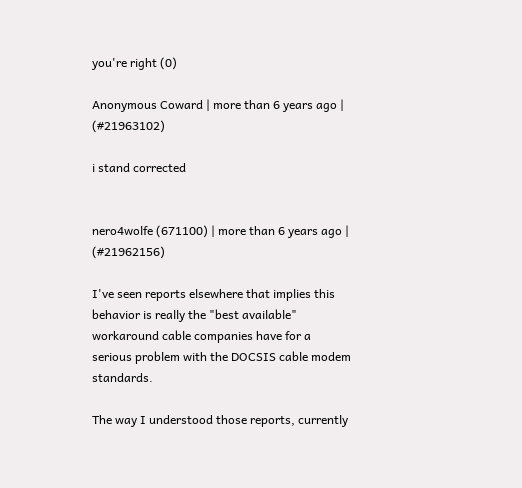you're right (0)

Anonymous Coward | more than 6 years ago | (#21963102)

i stand corrected


nero4wolfe (671100) | more than 6 years ago | (#21962156)

I've seen reports elsewhere that implies this behavior is really the "best available" workaround cable companies have for a serious problem with the DOCSIS cable modem standards.

The way I understood those reports, currently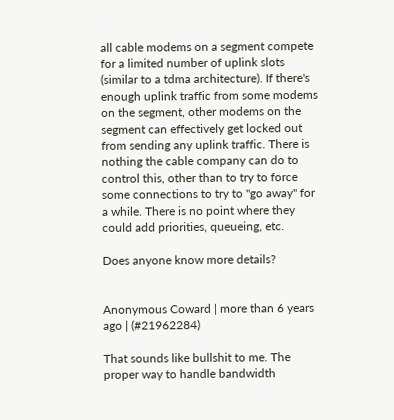all cable modems on a segment compete for a limited number of uplink slots (similar to a tdma architecture). If there's enough uplink traffic from some modems on the segment, other modems on the segment can effectively get locked out from sending any uplink traffic. There is nothing the cable company can do to control this, other than to try to force some connections to try to "go away" for a while. There is no point where they could add priorities, queueing, etc.

Does anyone know more details?


Anonymous Coward | more than 6 years ago | (#21962284)

That sounds like bullshit to me. The proper way to handle bandwidth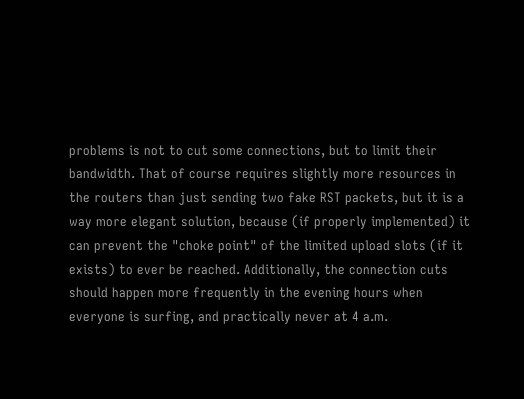problems is not to cut some connections, but to limit their bandwidth. That of course requires slightly more resources in the routers than just sending two fake RST packets, but it is a way more elegant solution, because (if properly implemented) it can prevent the "choke point" of the limited upload slots (if it exists) to ever be reached. Additionally, the connection cuts should happen more frequently in the evening hours when everyone is surfing, and practically never at 4 a.m.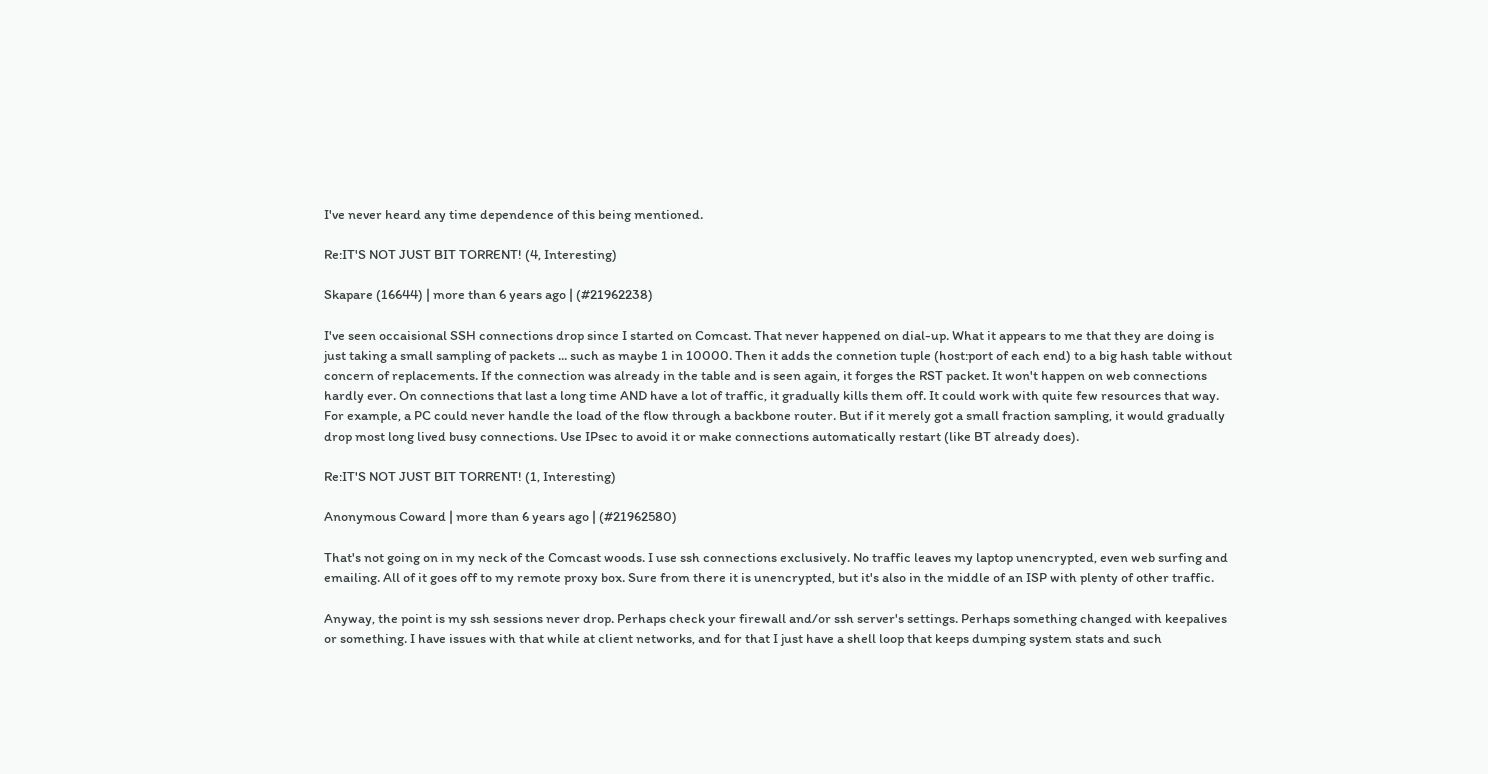I've never heard any time dependence of this being mentioned.

Re:IT'S NOT JUST BIT TORRENT! (4, Interesting)

Skapare (16644) | more than 6 years ago | (#21962238)

I've seen occaisional SSH connections drop since I started on Comcast. That never happened on dial-up. What it appears to me that they are doing is just taking a small sampling of packets ... such as maybe 1 in 10000. Then it adds the connetion tuple (host:port of each end) to a big hash table without concern of replacements. If the connection was already in the table and is seen again, it forges the RST packet. It won't happen on web connections hardly ever. On connections that last a long time AND have a lot of traffic, it gradually kills them off. It could work with quite few resources that way. For example, a PC could never handle the load of the flow through a backbone router. But if it merely got a small fraction sampling, it would gradually drop most long lived busy connections. Use IPsec to avoid it or make connections automatically restart (like BT already does).

Re:IT'S NOT JUST BIT TORRENT! (1, Interesting)

Anonymous Coward | more than 6 years ago | (#21962580)

That's not going on in my neck of the Comcast woods. I use ssh connections exclusively. No traffic leaves my laptop unencrypted, even web surfing and emailing. All of it goes off to my remote proxy box. Sure from there it is unencrypted, but it's also in the middle of an ISP with plenty of other traffic.

Anyway, the point is my ssh sessions never drop. Perhaps check your firewall and/or ssh server's settings. Perhaps something changed with keepalives or something. I have issues with that while at client networks, and for that I just have a shell loop that keeps dumping system stats and such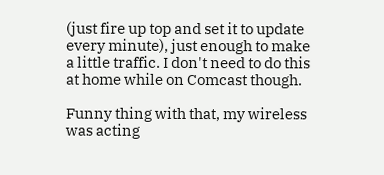(just fire up top and set it to update every minute), just enough to make a little traffic. I don't need to do this at home while on Comcast though.

Funny thing with that, my wireless was acting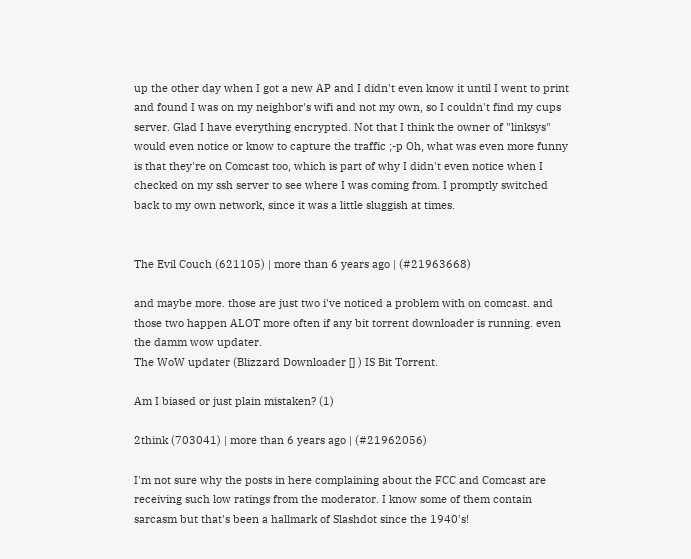up the other day when I got a new AP and I didn't even know it until I went to print and found I was on my neighbor's wifi and not my own, so I couldn't find my cups server. Glad I have everything encrypted. Not that I think the owner of "linksys" would even notice or know to capture the traffic ;-p Oh, what was even more funny is that they're on Comcast too, which is part of why I didn't even notice when I checked on my ssh server to see where I was coming from. I promptly switched back to my own network, since it was a little sluggish at times.


The Evil Couch (621105) | more than 6 years ago | (#21963668)

and maybe more. those are just two i've noticed a problem with on comcast. and those two happen ALOT more often if any bit torrent downloader is running. even the damm wow updater.
The WoW updater (Blizzard Downloader [] ) IS Bit Torrent.

Am I biased or just plain mistaken? (1)

2think (703041) | more than 6 years ago | (#21962056)

I'm not sure why the posts in here complaining about the FCC and Comcast are receiving such low ratings from the moderator. I know some of them contain sarcasm but that's been a hallmark of Slashdot since the 1940's!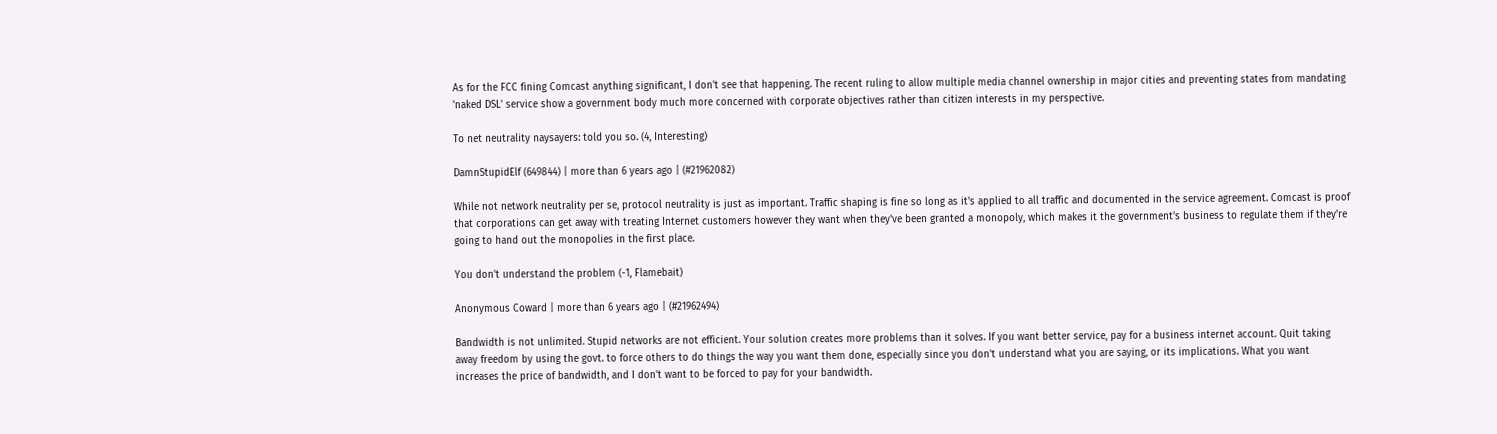As for the FCC fining Comcast anything significant, I don't see that happening. The recent ruling to allow multiple media channel ownership in major cities and preventing states from mandating 'naked DSL' service show a government body much more concerned with corporate objectives rather than citizen interests in my perspective.

To net neutrality naysayers: told you so. (4, Interesting)

DamnStupidElf (649844) | more than 6 years ago | (#21962082)

While not network neutrality per se, protocol neutrality is just as important. Traffic shaping is fine so long as it's applied to all traffic and documented in the service agreement. Comcast is proof that corporations can get away with treating Internet customers however they want when they've been granted a monopoly, which makes it the government's business to regulate them if they're going to hand out the monopolies in the first place.

You don't understand the problem (-1, Flamebait)

Anonymous Coward | more than 6 years ago | (#21962494)

Bandwidth is not unlimited. Stupid networks are not efficient. Your solution creates more problems than it solves. If you want better service, pay for a business internet account. Quit taking away freedom by using the govt. to force others to do things the way you want them done, especially since you don't understand what you are saying, or its implications. What you want increases the price of bandwidth, and I don't want to be forced to pay for your bandwidth.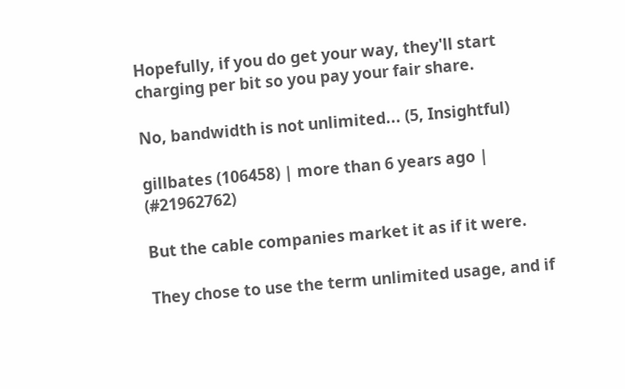Hopefully, if you do get your way, they'll start charging per bit so you pay your fair share.

No, bandwidth is not unlimited... (5, Insightful)

gillbates (106458) | more than 6 years ago | (#21962762)

But the cable companies market it as if it were.

They chose to use the term unlimited usage, and if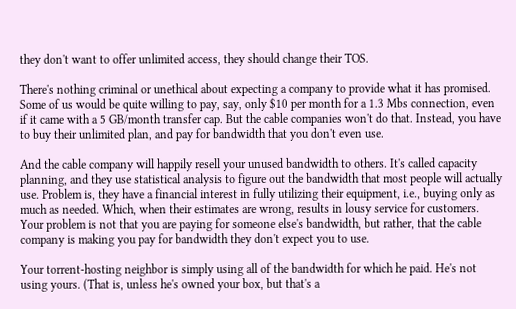they don't want to offer unlimited access, they should change their TOS.

There's nothing criminal or unethical about expecting a company to provide what it has promised. Some of us would be quite willing to pay, say, only $10 per month for a 1.3 Mbs connection, even if it came with a 5 GB/month transfer cap. But the cable companies won't do that. Instead, you have to buy their unlimited plan, and pay for bandwidth that you don't even use.

And the cable company will happily resell your unused bandwidth to others. It's called capacity planning, and they use statistical analysis to figure out the bandwidth that most people will actually use. Problem is, they have a financial interest in fully utilizing their equipment, i.e., buying only as much as needed. Which, when their estimates are wrong, results in lousy service for customers. Your problem is not that you are paying for someone else's bandwidth, but rather, that the cable company is making you pay for bandwidth they don't expect you to use.

Your torrent-hosting neighbor is simply using all of the bandwidth for which he paid. He's not using yours. (That is, unless he's owned your box, but that's a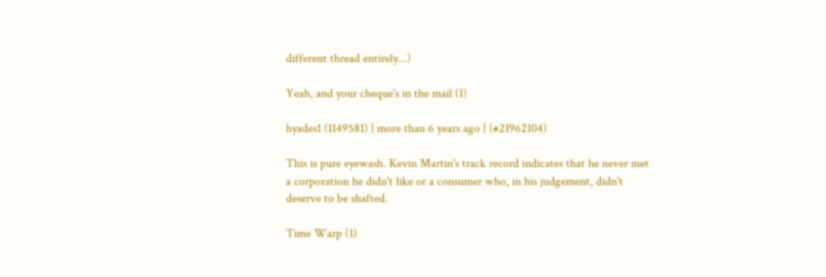different thread entirely...)

Yeah, and your cheque's in the mail (1)

hyades1 (1149581) | more than 6 years ago | (#21962104)

This is pure eyewash. Kevin Martin's track record indicates that he never met a corporation he didn't like or a consumer who, in his judgement, didn't deserve to be shafted.

Time Warp (1)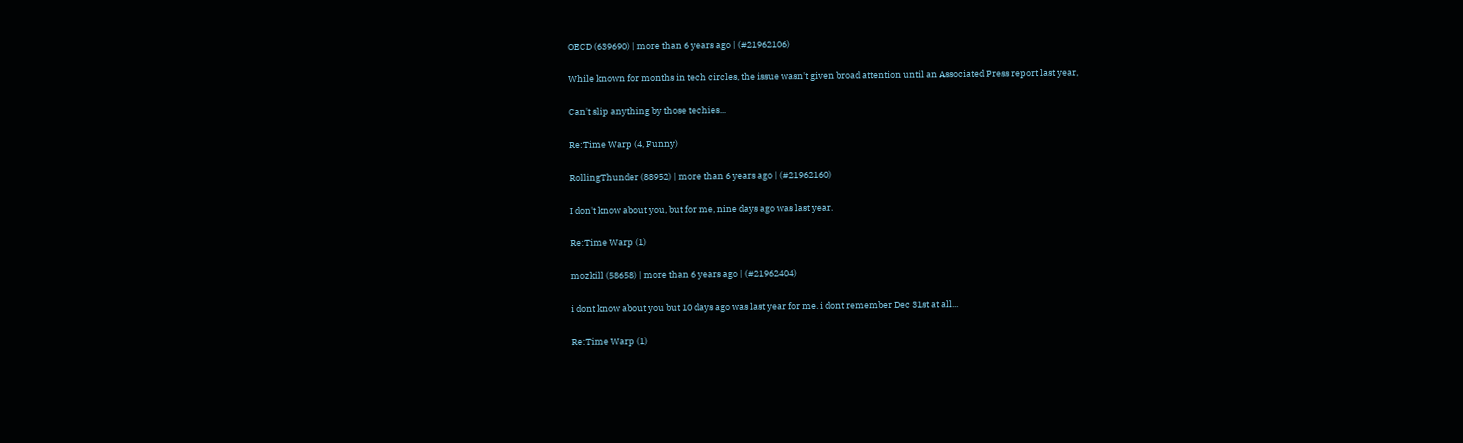OECD (639690) | more than 6 years ago | (#21962106)

While known for months in tech circles, the issue wasn't given broad attention until an Associated Press report last year,

Can't slip anything by those techies...

Re:Time Warp (4, Funny)

RollingThunder (88952) | more than 6 years ago | (#21962160)

I don't know about you, but for me, nine days ago was last year.

Re:Time Warp (1)

mozkill (58658) | more than 6 years ago | (#21962404)

i dont know about you but 10 days ago was last year for me. i dont remember Dec 31st at all...

Re:Time Warp (1)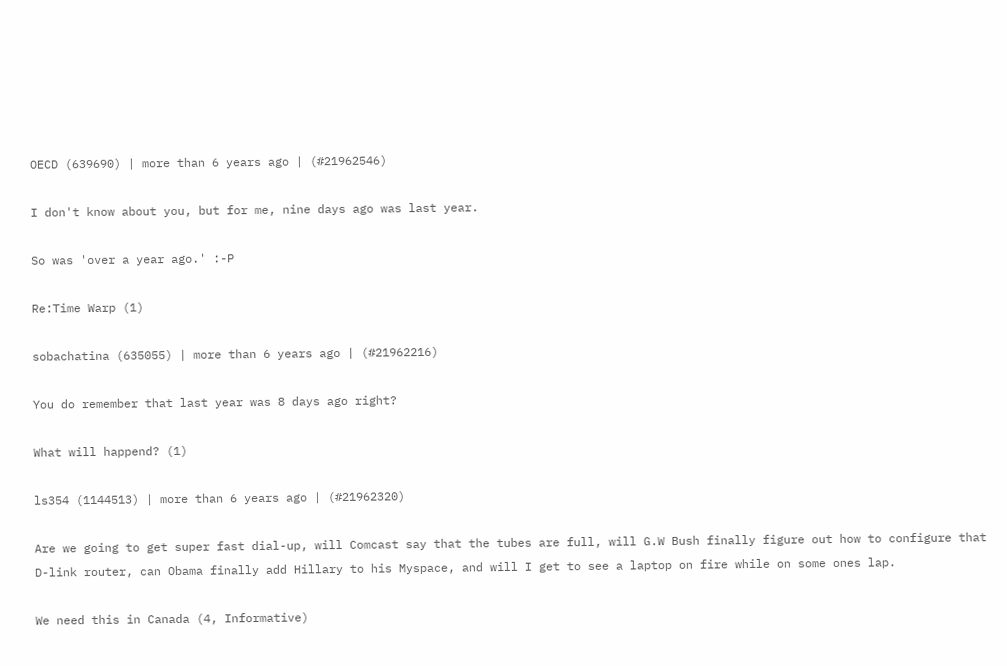OECD (639690) | more than 6 years ago | (#21962546)

I don't know about you, but for me, nine days ago was last year.

So was 'over a year ago.' :-P

Re:Time Warp (1)

sobachatina (635055) | more than 6 years ago | (#21962216)

You do remember that last year was 8 days ago right?

What will happend? (1)

ls354 (1144513) | more than 6 years ago | (#21962320)

Are we going to get super fast dial-up, will Comcast say that the tubes are full, will G.W Bush finally figure out how to configure that D-link router, can Obama finally add Hillary to his Myspace, and will I get to see a laptop on fire while on some ones lap.

We need this in Canada (4, Informative)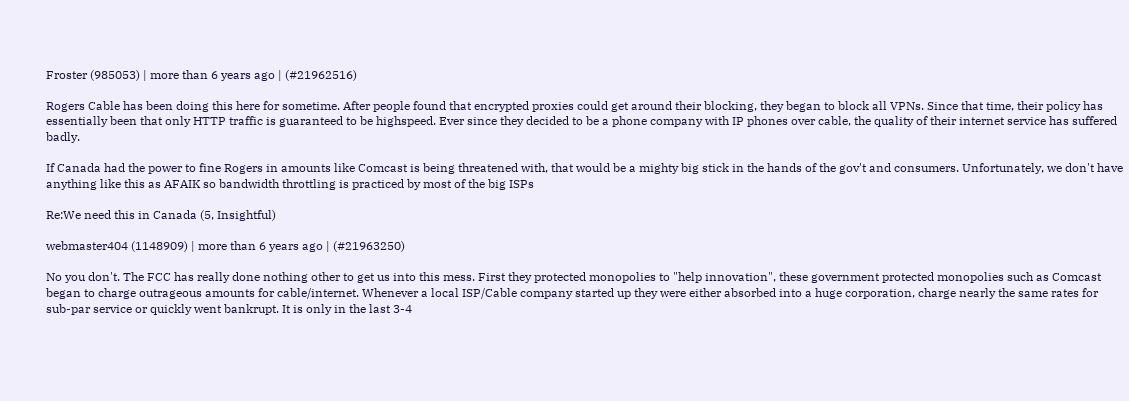Froster (985053) | more than 6 years ago | (#21962516)

Rogers Cable has been doing this here for sometime. After people found that encrypted proxies could get around their blocking, they began to block all VPNs. Since that time, their policy has essentially been that only HTTP traffic is guaranteed to be highspeed. Ever since they decided to be a phone company with IP phones over cable, the quality of their internet service has suffered badly.

If Canada had the power to fine Rogers in amounts like Comcast is being threatened with, that would be a mighty big stick in the hands of the gov't and consumers. Unfortunately, we don't have anything like this as AFAIK so bandwidth throttling is practiced by most of the big ISPs

Re:We need this in Canada (5, Insightful)

webmaster404 (1148909) | more than 6 years ago | (#21963250)

No you don't. The FCC has really done nothing other to get us into this mess. First they protected monopolies to "help innovation", these government protected monopolies such as Comcast began to charge outrageous amounts for cable/internet. Whenever a local ISP/Cable company started up they were either absorbed into a huge corporation, charge nearly the same rates for sub-par service or quickly went bankrupt. It is only in the last 3-4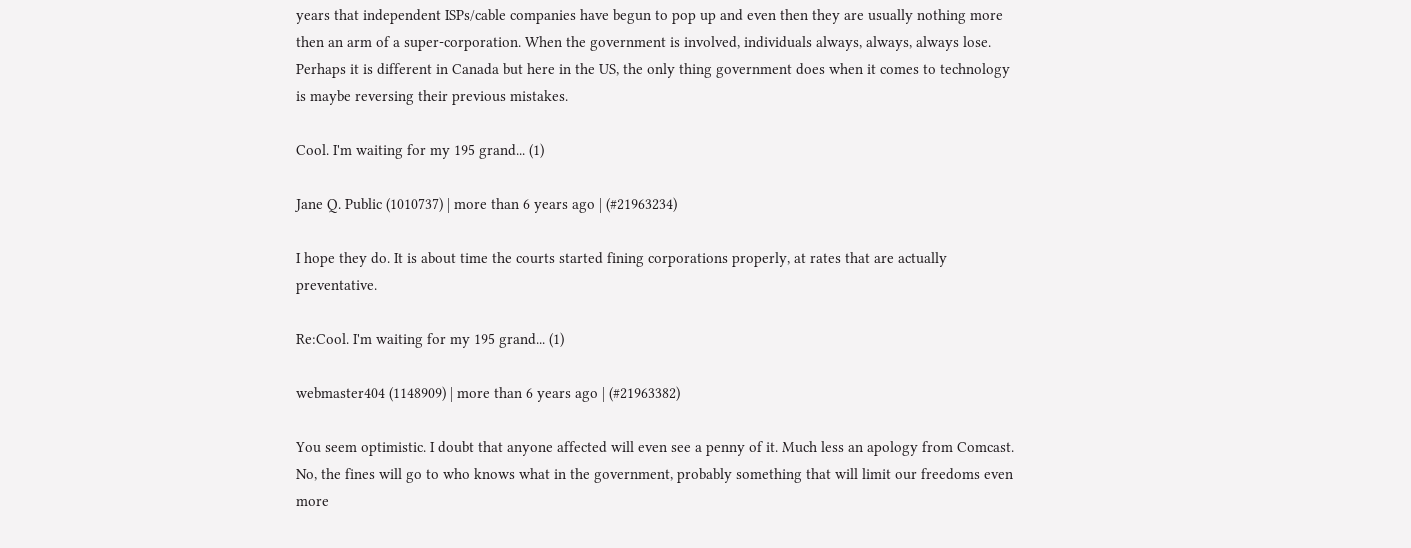years that independent ISPs/cable companies have begun to pop up and even then they are usually nothing more then an arm of a super-corporation. When the government is involved, individuals always, always, always lose. Perhaps it is different in Canada but here in the US, the only thing government does when it comes to technology is maybe reversing their previous mistakes.

Cool. I'm waiting for my 195 grand... (1)

Jane Q. Public (1010737) | more than 6 years ago | (#21963234)

I hope they do. It is about time the courts started fining corporations properly, at rates that are actually preventative.

Re:Cool. I'm waiting for my 195 grand... (1)

webmaster404 (1148909) | more than 6 years ago | (#21963382)

You seem optimistic. I doubt that anyone affected will even see a penny of it. Much less an apology from Comcast. No, the fines will go to who knows what in the government, probably something that will limit our freedoms even more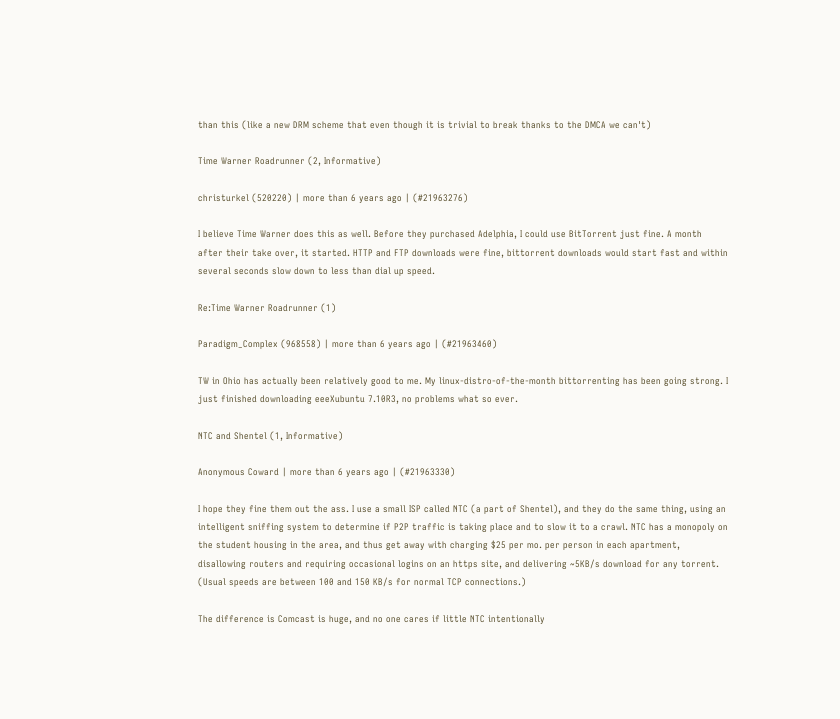than this (like a new DRM scheme that even though it is trivial to break thanks to the DMCA we can't)

Time Warner Roadrunner (2, Informative)

christurkel (520220) | more than 6 years ago | (#21963276)

I believe Time Warner does this as well. Before they purchased Adelphia, I could use BitTorrent just fine. A month after their take over, it started. HTTP and FTP downloads were fine, bittorrent downloads would start fast and within several seconds slow down to less than dial up speed.

Re:Time Warner Roadrunner (1)

Paradigm_Complex (968558) | more than 6 years ago | (#21963460)

TW in Ohio has actually been relatively good to me. My linux-distro-of-the-month bittorrenting has been going strong. I just finished downloading eeeXubuntu 7.10R3, no problems what so ever.

NTC and Shentel (1, Informative)

Anonymous Coward | more than 6 years ago | (#21963330)

I hope they fine them out the ass. I use a small ISP called NTC (a part of Shentel), and they do the same thing, using an intelligent sniffing system to determine if P2P traffic is taking place and to slow it to a crawl. NTC has a monopoly on the student housing in the area, and thus get away with charging $25 per mo. per person in each apartment, disallowing routers and requiring occasional logins on an https site, and delivering ~5KB/s download for any torrent. (Usual speeds are between 100 and 150 KB/s for normal TCP connections.)

The difference is Comcast is huge, and no one cares if little NTC intentionally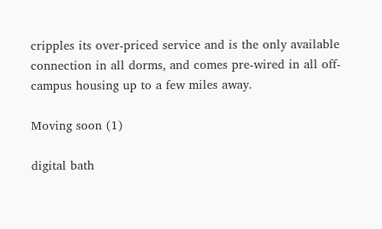cripples its over-priced service and is the only available connection in all dorms, and comes pre-wired in all off-campus housing up to a few miles away.

Moving soon (1)

digital bath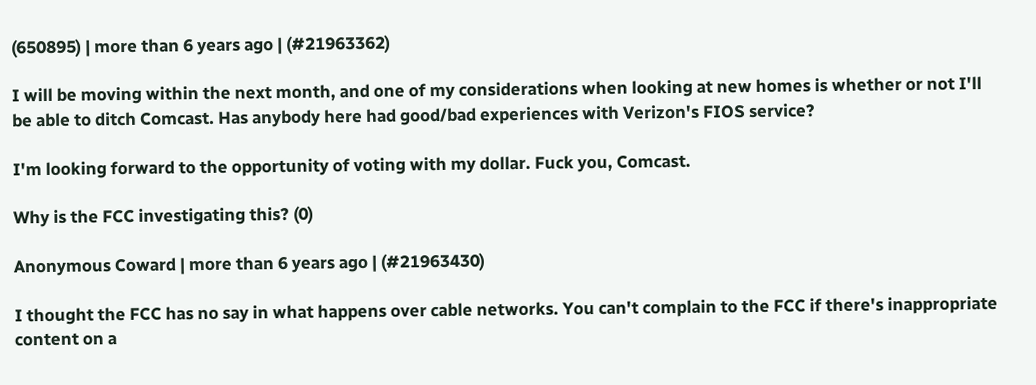(650895) | more than 6 years ago | (#21963362)

I will be moving within the next month, and one of my considerations when looking at new homes is whether or not I'll be able to ditch Comcast. Has anybody here had good/bad experiences with Verizon's FIOS service?

I'm looking forward to the opportunity of voting with my dollar. Fuck you, Comcast.

Why is the FCC investigating this? (0)

Anonymous Coward | more than 6 years ago | (#21963430)

I thought the FCC has no say in what happens over cable networks. You can't complain to the FCC if there's inappropriate content on a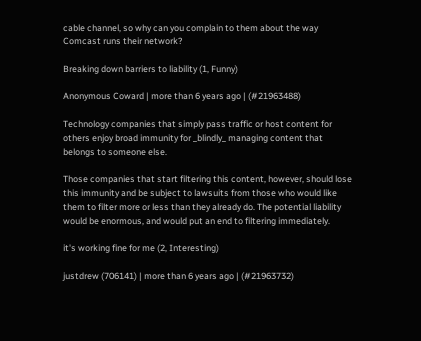cable channel, so why can you complain to them about the way Comcast runs their network?

Breaking down barriers to liability (1, Funny)

Anonymous Coward | more than 6 years ago | (#21963488)

Technology companies that simply pass traffic or host content for others enjoy broad immunity for _blindly_ managing content that belongs to someone else.

Those companies that start filtering this content, however, should lose this immunity and be subject to lawsuits from those who would like them to filter more or less than they already do. The potential liability would be enormous, and would put an end to filtering immediately.

it's working fine for me (2, Interesting)

justdrew (706141) | more than 6 years ago | (#21963732)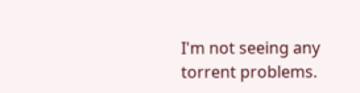I'm not seeing any torrent problems.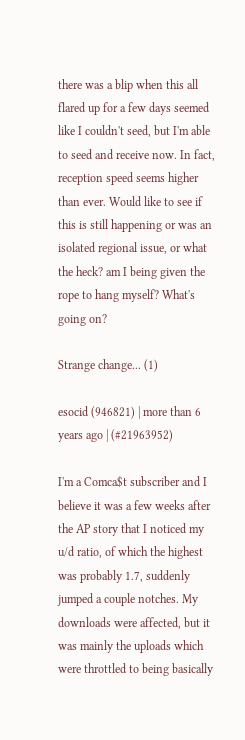there was a blip when this all flared up for a few days seemed like I couldn't seed, but I'm able to seed and receive now. In fact, reception speed seems higher than ever. Would like to see if this is still happening or was an isolated regional issue, or what the heck? am I being given the rope to hang myself? What's going on?

Strange change... (1)

esocid (946821) | more than 6 years ago | (#21963952)

I'm a Comca$t subscriber and I believe it was a few weeks after the AP story that I noticed my u/d ratio, of which the highest was probably 1.7, suddenly jumped a couple notches. My downloads were affected, but it was mainly the uploads which were throttled to being basically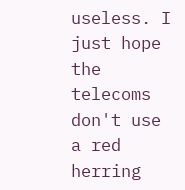useless. I just hope the telecoms don't use a red herring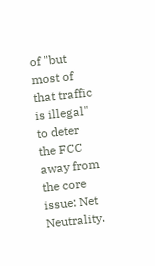of "but most of that traffic is illegal" to deter the FCC away from the core issue: Net Neutrality.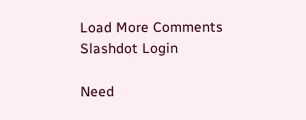Load More Comments
Slashdot Login

Need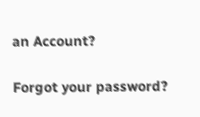an Account?

Forgot your password?